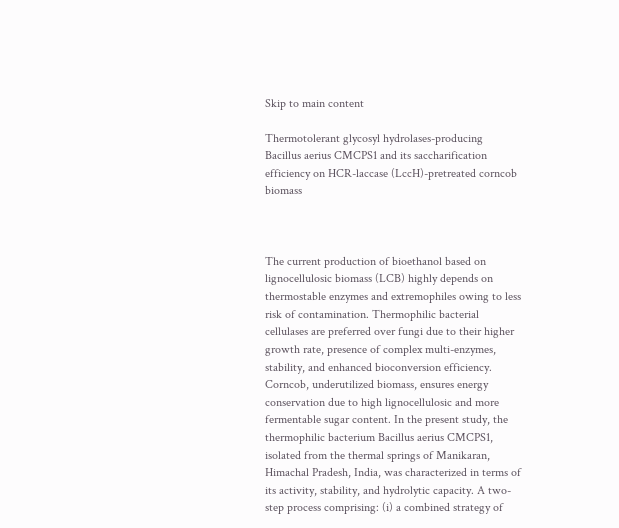Skip to main content

Thermotolerant glycosyl hydrolases-producing Bacillus aerius CMCPS1 and its saccharification efficiency on HCR-laccase (LccH)-pretreated corncob biomass



The current production of bioethanol based on lignocellulosic biomass (LCB) highly depends on thermostable enzymes and extremophiles owing to less risk of contamination. Thermophilic bacterial cellulases are preferred over fungi due to their higher growth rate, presence of complex multi-enzymes, stability, and enhanced bioconversion efficiency. Corncob, underutilized biomass, ensures energy conservation due to high lignocellulosic and more fermentable sugar content. In the present study, the thermophilic bacterium Bacillus aerius CMCPS1, isolated from the thermal springs of Manikaran, Himachal Pradesh, India, was characterized in terms of its activity, stability, and hydrolytic capacity. A two-step process comprising: (i) a combined strategy of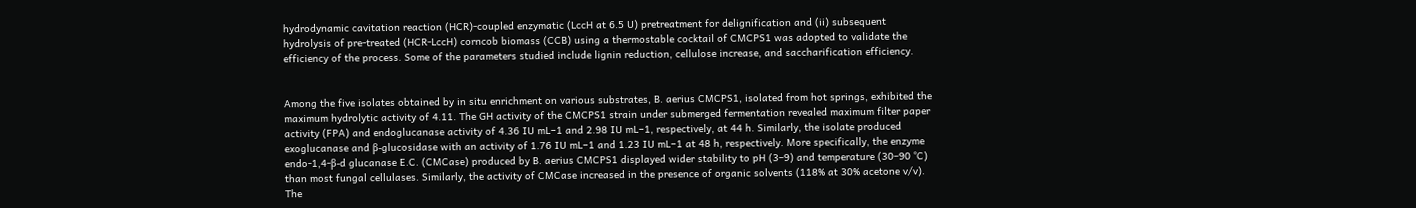hydrodynamic cavitation reaction (HCR)-coupled enzymatic (LccH at 6.5 U) pretreatment for delignification and (ii) subsequent hydrolysis of pre-treated (HCR-LccH) corncob biomass (CCB) using a thermostable cocktail of CMCPS1 was adopted to validate the efficiency of the process. Some of the parameters studied include lignin reduction, cellulose increase, and saccharification efficiency.


Among the five isolates obtained by in situ enrichment on various substrates, B. aerius CMCPS1, isolated from hot springs, exhibited the maximum hydrolytic activity of 4.11. The GH activity of the CMCPS1 strain under submerged fermentation revealed maximum filter paper activity (FPA) and endoglucanase activity of 4.36 IU mL−1 and 2.98 IU mL−1, respectively, at 44 h. Similarly, the isolate produced exoglucanase and β-glucosidase with an activity of 1.76 IU mL−1 and 1.23 IU mL−1 at 48 h, respectively. More specifically, the enzyme endo-1,4-β-d glucanase E.C. (CMCase) produced by B. aerius CMCPS1 displayed wider stability to pH (3–9) and temperature (30–90 °C) than most fungal cellulases. Similarly, the activity of CMCase increased in the presence of organic solvents (118% at 30% acetone v/v). The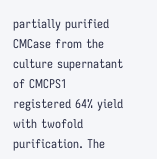partially purified CMCase from the culture supernatant of CMCPS1 registered 64% yield with twofold purification. The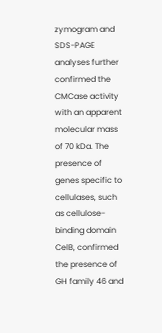zymogram and SDS-PAGE analyses further confirmed the CMCase activity with an apparent molecular mass of 70 kDa. The presence of genes specific to cellulases, such as cellulose-binding domain CelB, confirmed the presence of GH family 46 and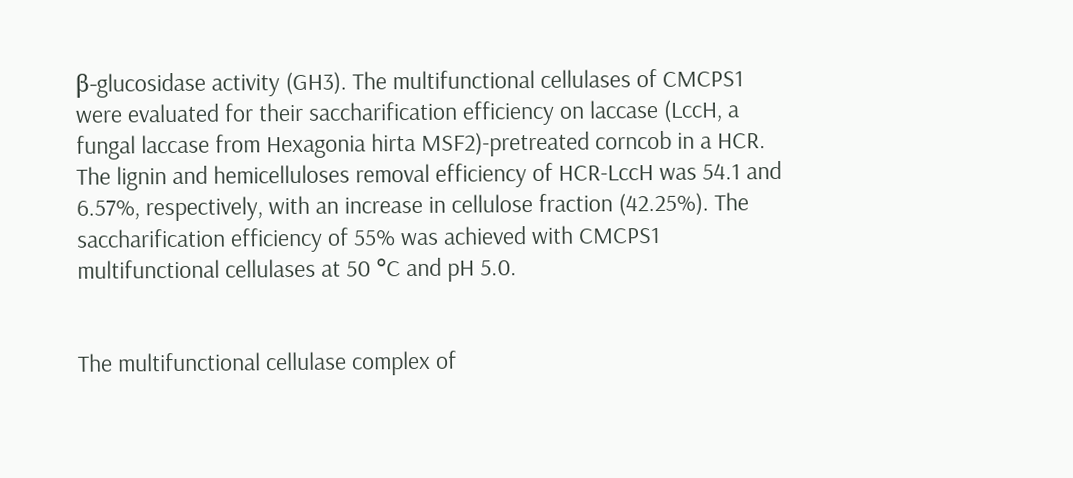β-glucosidase activity (GH3). The multifunctional cellulases of CMCPS1 were evaluated for their saccharification efficiency on laccase (LccH, a fungal laccase from Hexagonia hirta MSF2)-pretreated corncob in a HCR. The lignin and hemicelluloses removal efficiency of HCR-LccH was 54.1 and 6.57%, respectively, with an increase in cellulose fraction (42.25%). The saccharification efficiency of 55% was achieved with CMCPS1 multifunctional cellulases at 50 °C and pH 5.0.


The multifunctional cellulase complex of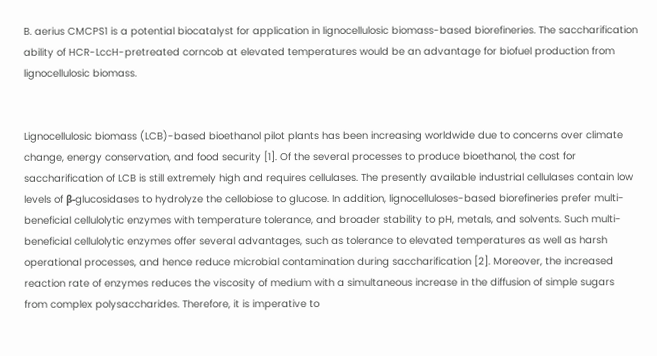B. aerius CMCPS1 is a potential biocatalyst for application in lignocellulosic biomass-based biorefineries. The saccharification ability of HCR-LccH-pretreated corncob at elevated temperatures would be an advantage for biofuel production from lignocellulosic biomass.


Lignocellulosic biomass (LCB)-based bioethanol pilot plants has been increasing worldwide due to concerns over climate change, energy conservation, and food security [1]. Of the several processes to produce bioethanol, the cost for saccharification of LCB is still extremely high and requires cellulases. The presently available industrial cellulases contain low levels of β-glucosidases to hydrolyze the cellobiose to glucose. In addition, lignocelluloses-based biorefineries prefer multi-beneficial cellulolytic enzymes with temperature tolerance, and broader stability to pH, metals, and solvents. Such multi-beneficial cellulolytic enzymes offer several advantages, such as tolerance to elevated temperatures as well as harsh operational processes, and hence reduce microbial contamination during saccharification [2]. Moreover, the increased reaction rate of enzymes reduces the viscosity of medium with a simultaneous increase in the diffusion of simple sugars from complex polysaccharides. Therefore, it is imperative to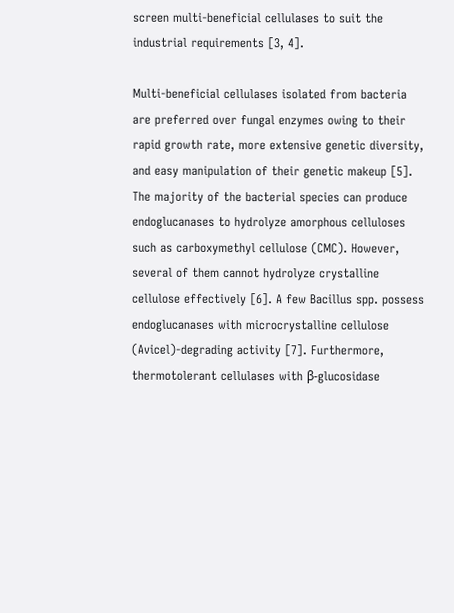screen multi-beneficial cellulases to suit the industrial requirements [3, 4].

Multi-beneficial cellulases isolated from bacteria are preferred over fungal enzymes owing to their rapid growth rate, more extensive genetic diversity, and easy manipulation of their genetic makeup [5]. The majority of the bacterial species can produce endoglucanases to hydrolyze amorphous celluloses such as carboxymethyl cellulose (CMC). However, several of them cannot hydrolyze crystalline cellulose effectively [6]. A few Bacillus spp. possess endoglucanases with microcrystalline cellulose (Avicel)-degrading activity [7]. Furthermore, thermotolerant cellulases with β-glucosidase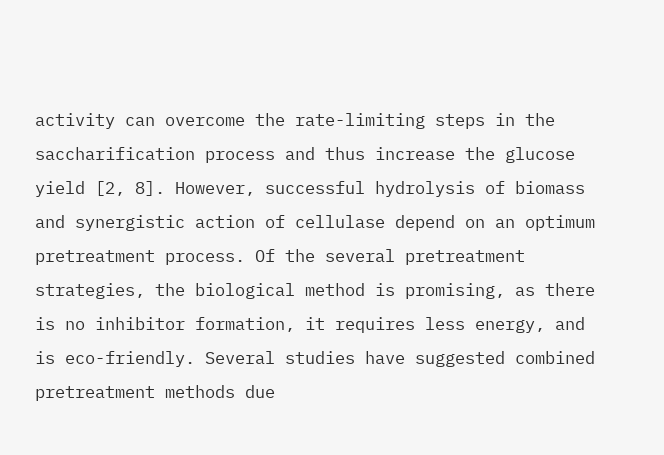activity can overcome the rate-limiting steps in the saccharification process and thus increase the glucose yield [2, 8]. However, successful hydrolysis of biomass and synergistic action of cellulase depend on an optimum pretreatment process. Of the several pretreatment strategies, the biological method is promising, as there is no inhibitor formation, it requires less energy, and is eco-friendly. Several studies have suggested combined pretreatment methods due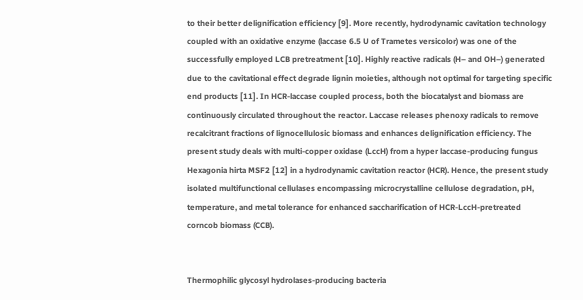to their better delignification efficiency [9]. More recently, hydrodynamic cavitation technology coupled with an oxidative enzyme (laccase 6.5 U of Trametes versicolor) was one of the successfully employed LCB pretreatment [10]. Highly reactive radicals (H– and OH–) generated due to the cavitational effect degrade lignin moieties, although not optimal for targeting specific end products [11]. In HCR-laccase coupled process, both the biocatalyst and biomass are continuously circulated throughout the reactor. Laccase releases phenoxy radicals to remove recalcitrant fractions of lignocellulosic biomass and enhances delignification efficiency. The present study deals with multi-copper oxidase (LccH) from a hyper laccase-producing fungus Hexagonia hirta MSF2 [12] in a hydrodynamic cavitation reactor (HCR). Hence, the present study isolated multifunctional cellulases encompassing microcrystalline cellulose degradation, pH, temperature, and metal tolerance for enhanced saccharification of HCR-LccH-pretreated corncob biomass (CCB).


Thermophilic glycosyl hydrolases-producing bacteria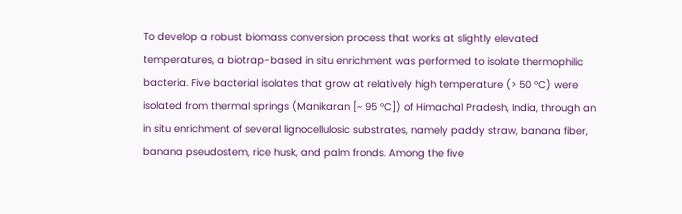To develop a robust biomass conversion process that works at slightly elevated temperatures, a biotrap-based in situ enrichment was performed to isolate thermophilic bacteria. Five bacterial isolates that grow at relatively high temperature (> 50 °C) were isolated from thermal springs (Manikaran [~ 95 °C]) of Himachal Pradesh, India, through an in situ enrichment of several lignocellulosic substrates, namely paddy straw, banana fiber, banana pseudostem, rice husk, and palm fronds. Among the five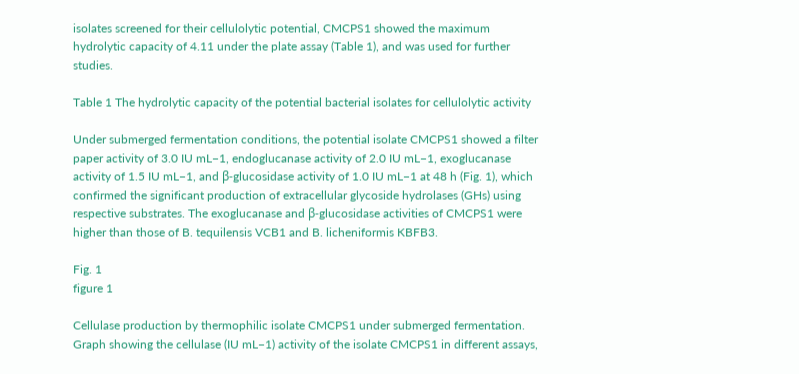isolates screened for their cellulolytic potential, CMCPS1 showed the maximum hydrolytic capacity of 4.11 under the plate assay (Table 1), and was used for further studies.

Table 1 The hydrolytic capacity of the potential bacterial isolates for cellulolytic activity

Under submerged fermentation conditions, the potential isolate CMCPS1 showed a filter paper activity of 3.0 IU mL−1, endoglucanase activity of 2.0 IU mL−1, exoglucanase activity of 1.5 IU mL−1, and β-glucosidase activity of 1.0 IU mL−1 at 48 h (Fig. 1), which confirmed the significant production of extracellular glycoside hydrolases (GHs) using respective substrates. The exoglucanase and β-glucosidase activities of CMCPS1 were higher than those of B. tequilensis VCB1 and B. licheniformis KBFB3.

Fig. 1
figure 1

Cellulase production by thermophilic isolate CMCPS1 under submerged fermentation. Graph showing the cellulase (IU mL−1) activity of the isolate CMCPS1 in different assays,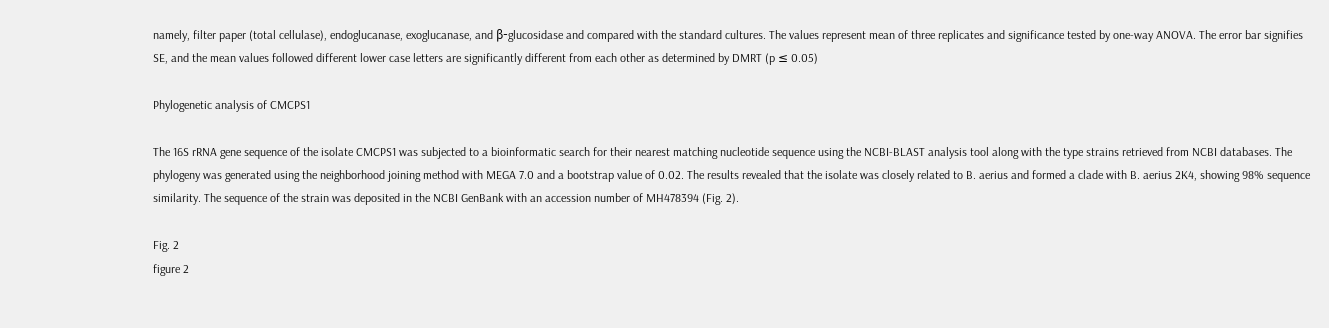namely, filter paper (total cellulase), endoglucanase, exoglucanase, and β-glucosidase and compared with the standard cultures. The values represent mean of three replicates and significance tested by one-way ANOVA. The error bar signifies SE, and the mean values followed different lower case letters are significantly different from each other as determined by DMRT (p ≤ 0.05)

Phylogenetic analysis of CMCPS1

The 16S rRNA gene sequence of the isolate CMCPS1 was subjected to a bioinformatic search for their nearest matching nucleotide sequence using the NCBI-BLAST analysis tool along with the type strains retrieved from NCBI databases. The phylogeny was generated using the neighborhood joining method with MEGA 7.0 and a bootstrap value of 0.02. The results revealed that the isolate was closely related to B. aerius and formed a clade with B. aerius 2K4, showing 98% sequence similarity. The sequence of the strain was deposited in the NCBI GenBank with an accession number of MH478394 (Fig. 2).

Fig. 2
figure 2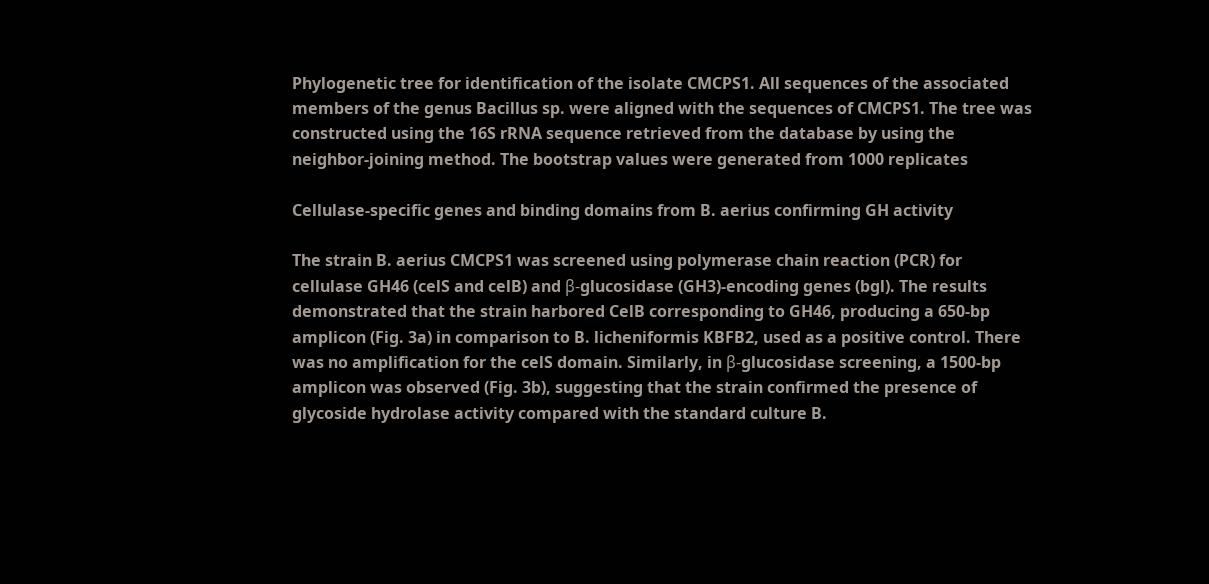Phylogenetic tree for identification of the isolate CMCPS1. All sequences of the associated members of the genus Bacillus sp. were aligned with the sequences of CMCPS1. The tree was constructed using the 16S rRNA sequence retrieved from the database by using the neighbor-joining method. The bootstrap values were generated from 1000 replicates

Cellulase-specific genes and binding domains from B. aerius confirming GH activity

The strain B. aerius CMCPS1 was screened using polymerase chain reaction (PCR) for cellulase GH46 (celS and celB) and β-glucosidase (GH3)-encoding genes (bgl). The results demonstrated that the strain harbored CelB corresponding to GH46, producing a 650-bp amplicon (Fig. 3a) in comparison to B. licheniformis KBFB2, used as a positive control. There was no amplification for the celS domain. Similarly, in β-glucosidase screening, a 1500-bp amplicon was observed (Fig. 3b), suggesting that the strain confirmed the presence of glycoside hydrolase activity compared with the standard culture B.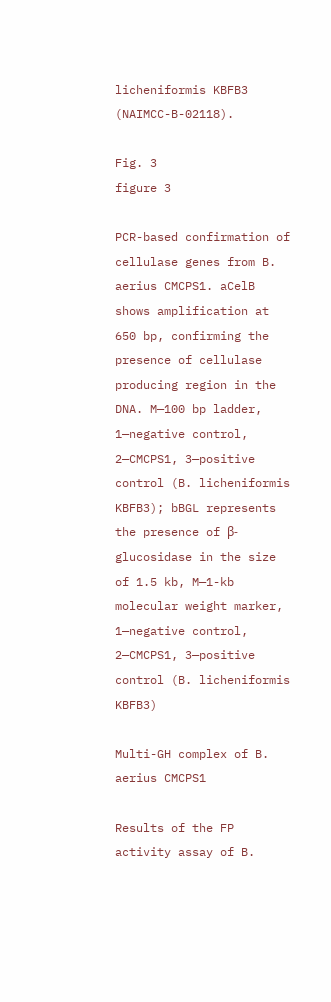licheniformis KBFB3 (NAIMCC-B-02118).

Fig. 3
figure 3

PCR-based confirmation of cellulase genes from B. aerius CMCPS1. aCelB shows amplification at 650 bp, confirming the presence of cellulase producing region in the DNA. M—100 bp ladder, 1—negative control, 2—CMCPS1, 3—positive control (B. licheniformis KBFB3); bBGL represents the presence of β-glucosidase in the size of 1.5 kb, M—1-kb molecular weight marker, 1—negative control, 2—CMCPS1, 3—positive control (B. licheniformis KBFB3)

Multi-GH complex of B. aerius CMCPS1

Results of the FP activity assay of B.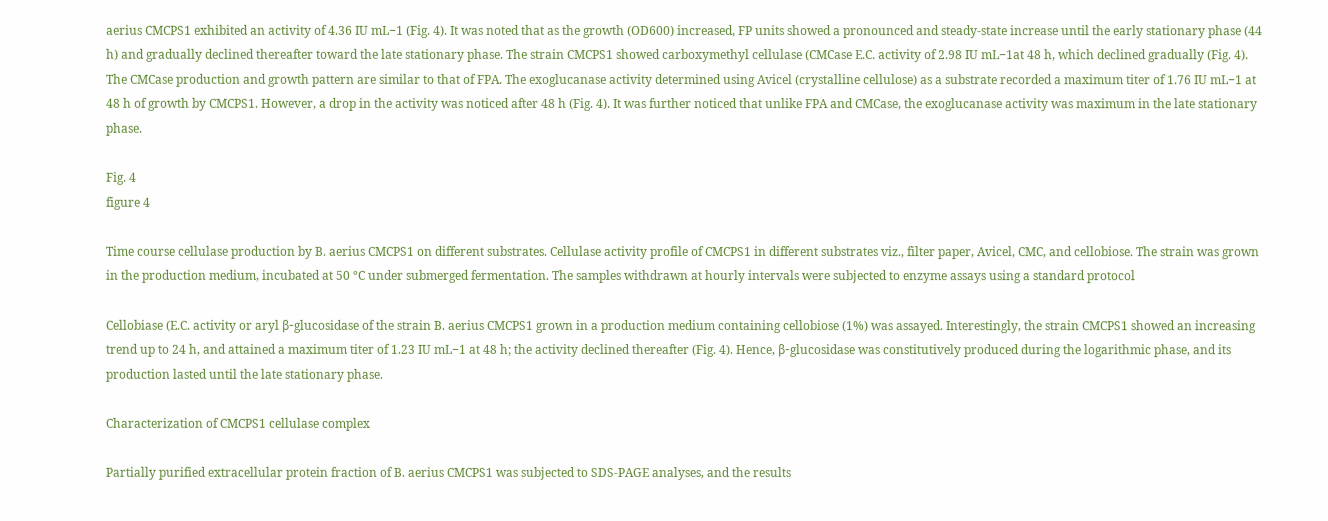aerius CMCPS1 exhibited an activity of 4.36 IU mL−1 (Fig. 4). It was noted that as the growth (OD600) increased, FP units showed a pronounced and steady-state increase until the early stationary phase (44 h) and gradually declined thereafter toward the late stationary phase. The strain CMCPS1 showed carboxymethyl cellulase (CMCase E.C. activity of 2.98 IU mL−1at 48 h, which declined gradually (Fig. 4). The CMCase production and growth pattern are similar to that of FPA. The exoglucanase activity determined using Avicel (crystalline cellulose) as a substrate recorded a maximum titer of 1.76 IU mL−1 at 48 h of growth by CMCPS1. However, a drop in the activity was noticed after 48 h (Fig. 4). It was further noticed that unlike FPA and CMCase, the exoglucanase activity was maximum in the late stationary phase.

Fig. 4
figure 4

Time course cellulase production by B. aerius CMCPS1 on different substrates. Cellulase activity profile of CMCPS1 in different substrates viz., filter paper, Avicel, CMC, and cellobiose. The strain was grown in the production medium, incubated at 50 °C under submerged fermentation. The samples withdrawn at hourly intervals were subjected to enzyme assays using a standard protocol

Cellobiase (E.C. activity or aryl β-glucosidase of the strain B. aerius CMCPS1 grown in a production medium containing cellobiose (1%) was assayed. Interestingly, the strain CMCPS1 showed an increasing trend up to 24 h, and attained a maximum titer of 1.23 IU mL−1 at 48 h; the activity declined thereafter (Fig. 4). Hence, β-glucosidase was constitutively produced during the logarithmic phase, and its production lasted until the late stationary phase.

Characterization of CMCPS1 cellulase complex

Partially purified extracellular protein fraction of B. aerius CMCPS1 was subjected to SDS-PAGE analyses, and the results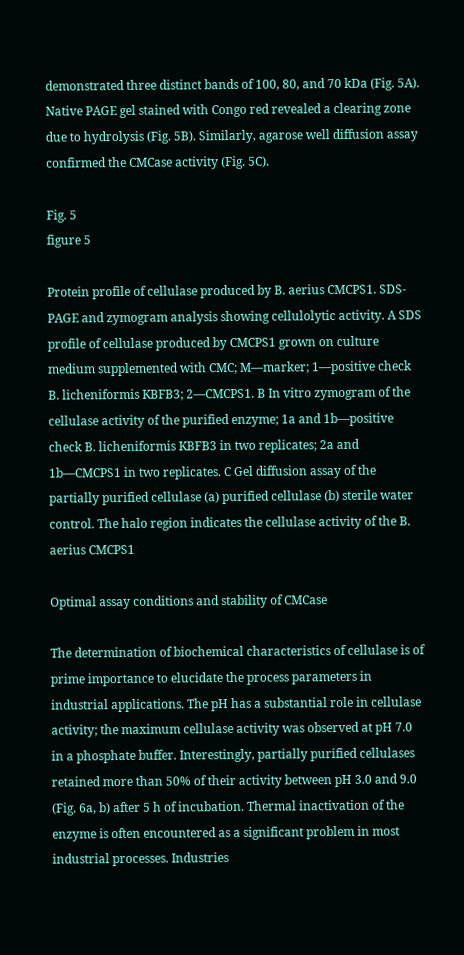demonstrated three distinct bands of 100, 80, and 70 kDa (Fig. 5A). Native PAGE gel stained with Congo red revealed a clearing zone due to hydrolysis (Fig. 5B). Similarly, agarose well diffusion assay confirmed the CMCase activity (Fig. 5C).

Fig. 5
figure 5

Protein profile of cellulase produced by B. aerius CMCPS1. SDS-PAGE and zymogram analysis showing cellulolytic activity. A SDS profile of cellulase produced by CMCPS1 grown on culture medium supplemented with CMC; M—marker; 1—positive check B. licheniformis KBFB3; 2—CMCPS1. B In vitro zymogram of the cellulase activity of the purified enzyme; 1a and 1b—positive check B. licheniformis KBFB3 in two replicates; 2a and 1b—CMCPS1 in two replicates. C Gel diffusion assay of the partially purified cellulase (a) purified cellulase (b) sterile water control. The halo region indicates the cellulase activity of the B. aerius CMCPS1

Optimal assay conditions and stability of CMCase

The determination of biochemical characteristics of cellulase is of prime importance to elucidate the process parameters in industrial applications. The pH has a substantial role in cellulase activity; the maximum cellulase activity was observed at pH 7.0 in a phosphate buffer. Interestingly, partially purified cellulases retained more than 50% of their activity between pH 3.0 and 9.0 (Fig. 6a, b) after 5 h of incubation. Thermal inactivation of the enzyme is often encountered as a significant problem in most industrial processes. Industries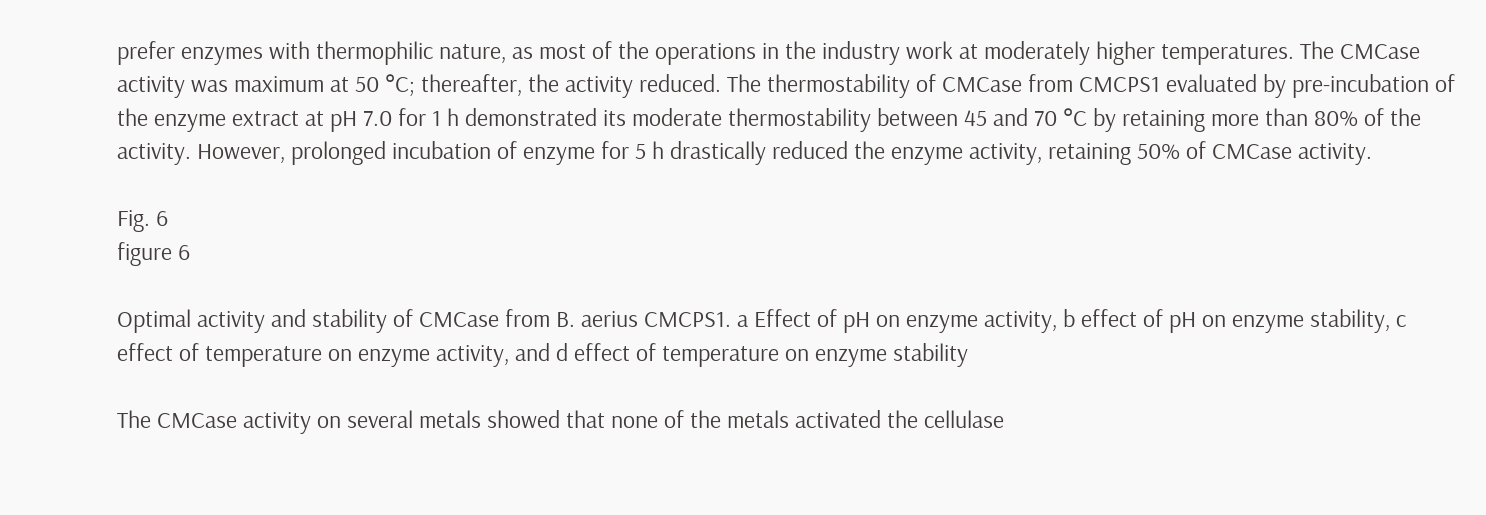prefer enzymes with thermophilic nature, as most of the operations in the industry work at moderately higher temperatures. The CMCase activity was maximum at 50 °C; thereafter, the activity reduced. The thermostability of CMCase from CMCPS1 evaluated by pre-incubation of the enzyme extract at pH 7.0 for 1 h demonstrated its moderate thermostability between 45 and 70 °C by retaining more than 80% of the activity. However, prolonged incubation of enzyme for 5 h drastically reduced the enzyme activity, retaining 50% of CMCase activity.

Fig. 6
figure 6

Optimal activity and stability of CMCase from B. aerius CMCPS1. a Effect of pH on enzyme activity, b effect of pH on enzyme stability, c effect of temperature on enzyme activity, and d effect of temperature on enzyme stability

The CMCase activity on several metals showed that none of the metals activated the cellulase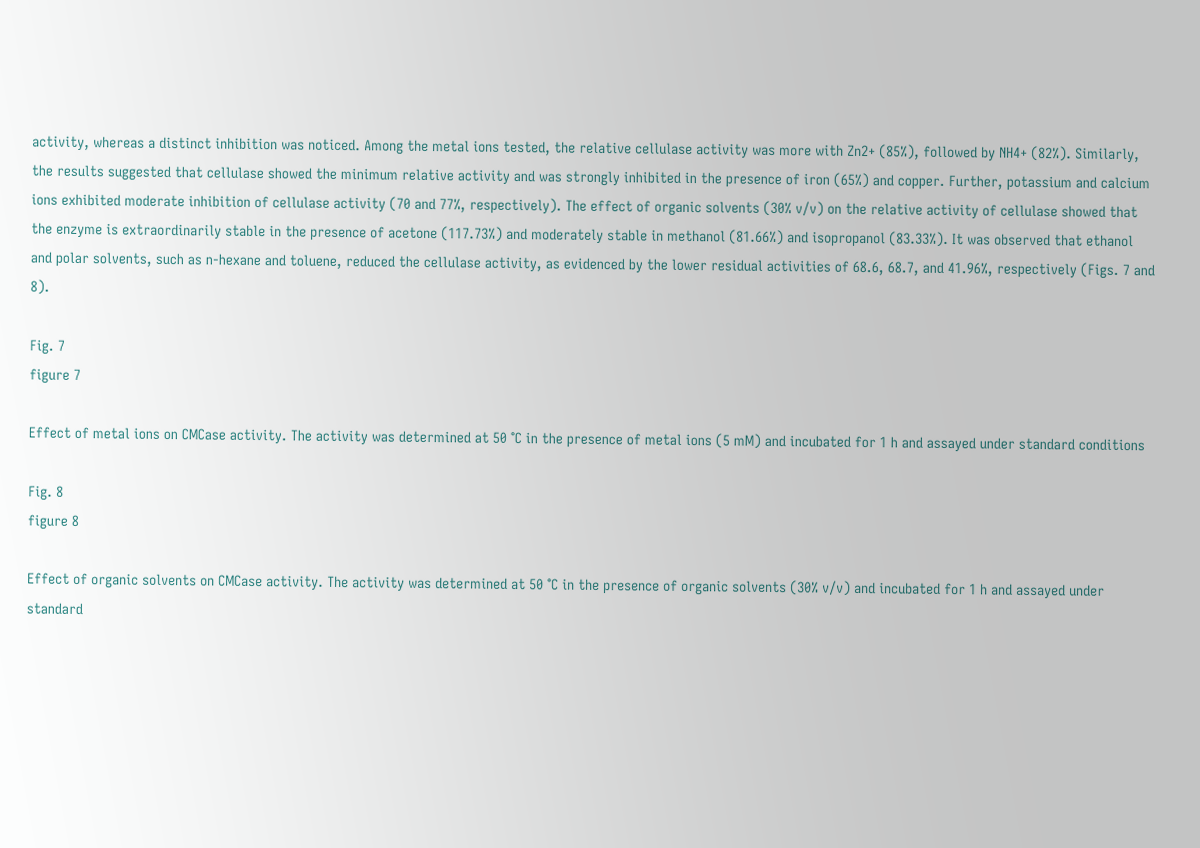activity, whereas a distinct inhibition was noticed. Among the metal ions tested, the relative cellulase activity was more with Zn2+ (85%), followed by NH4+ (82%). Similarly, the results suggested that cellulase showed the minimum relative activity and was strongly inhibited in the presence of iron (65%) and copper. Further, potassium and calcium ions exhibited moderate inhibition of cellulase activity (70 and 77%, respectively). The effect of organic solvents (30% v/v) on the relative activity of cellulase showed that the enzyme is extraordinarily stable in the presence of acetone (117.73%) and moderately stable in methanol (81.66%) and isopropanol (83.33%). It was observed that ethanol and polar solvents, such as n-hexane and toluene, reduced the cellulase activity, as evidenced by the lower residual activities of 68.6, 68.7, and 41.96%, respectively (Figs. 7 and 8).

Fig. 7
figure 7

Effect of metal ions on CMCase activity. The activity was determined at 50 °C in the presence of metal ions (5 mM) and incubated for 1 h and assayed under standard conditions

Fig. 8
figure 8

Effect of organic solvents on CMCase activity. The activity was determined at 50 °C in the presence of organic solvents (30% v/v) and incubated for 1 h and assayed under standard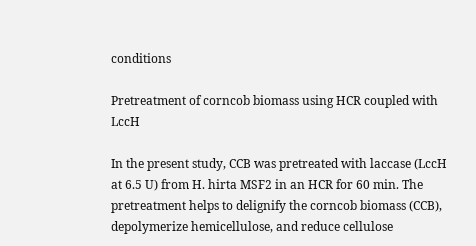conditions

Pretreatment of corncob biomass using HCR coupled with LccH

In the present study, CCB was pretreated with laccase (LccH at 6.5 U) from H. hirta MSF2 in an HCR for 60 min. The pretreatment helps to delignify the corncob biomass (CCB), depolymerize hemicellulose, and reduce cellulose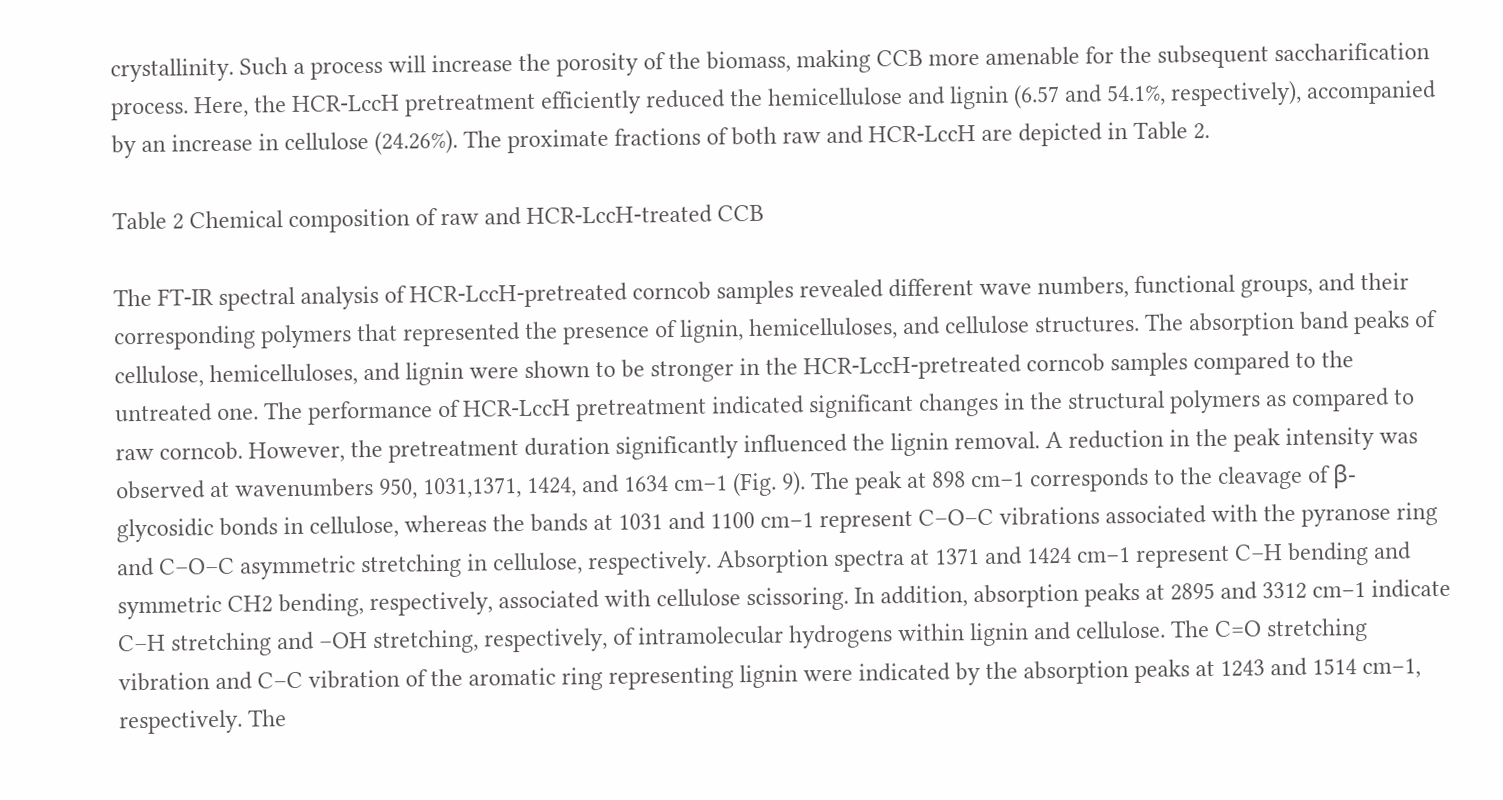crystallinity. Such a process will increase the porosity of the biomass, making CCB more amenable for the subsequent saccharification process. Here, the HCR-LccH pretreatment efficiently reduced the hemicellulose and lignin (6.57 and 54.1%, respectively), accompanied by an increase in cellulose (24.26%). The proximate fractions of both raw and HCR-LccH are depicted in Table 2.

Table 2 Chemical composition of raw and HCR-LccH-treated CCB

The FT-IR spectral analysis of HCR-LccH-pretreated corncob samples revealed different wave numbers, functional groups, and their corresponding polymers that represented the presence of lignin, hemicelluloses, and cellulose structures. The absorption band peaks of cellulose, hemicelluloses, and lignin were shown to be stronger in the HCR-LccH-pretreated corncob samples compared to the untreated one. The performance of HCR-LccH pretreatment indicated significant changes in the structural polymers as compared to raw corncob. However, the pretreatment duration significantly influenced the lignin removal. A reduction in the peak intensity was observed at wavenumbers 950, 1031,1371, 1424, and 1634 cm−1 (Fig. 9). The peak at 898 cm−1 corresponds to the cleavage of β-glycosidic bonds in cellulose, whereas the bands at 1031 and 1100 cm−1 represent C–O–C vibrations associated with the pyranose ring and C–O–C asymmetric stretching in cellulose, respectively. Absorption spectra at 1371 and 1424 cm−1 represent C–H bending and symmetric CH2 bending, respectively, associated with cellulose scissoring. In addition, absorption peaks at 2895 and 3312 cm−1 indicate C–H stretching and –OH stretching, respectively, of intramolecular hydrogens within lignin and cellulose. The C=O stretching vibration and C–C vibration of the aromatic ring representing lignin were indicated by the absorption peaks at 1243 and 1514 cm−1, respectively. The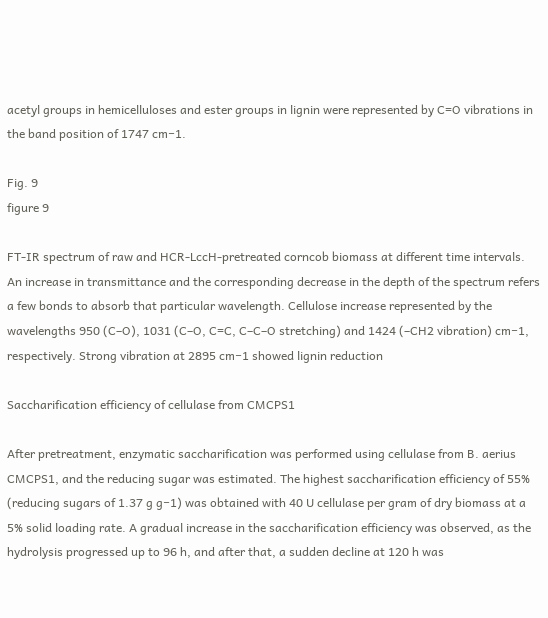acetyl groups in hemicelluloses and ester groups in lignin were represented by C=O vibrations in the band position of 1747 cm−1.

Fig. 9
figure 9

FT-IR spectrum of raw and HCR-LccH-pretreated corncob biomass at different time intervals. An increase in transmittance and the corresponding decrease in the depth of the spectrum refers a few bonds to absorb that particular wavelength. Cellulose increase represented by the wavelengths 950 (C–O), 1031 (C–O, C=C, C–C–O stretching) and 1424 (–CH2 vibration) cm−1, respectively. Strong vibration at 2895 cm−1 showed lignin reduction

Saccharification efficiency of cellulase from CMCPS1

After pretreatment, enzymatic saccharification was performed using cellulase from B. aerius CMCPS1, and the reducing sugar was estimated. The highest saccharification efficiency of 55% (reducing sugars of 1.37 g g−1) was obtained with 40 U cellulase per gram of dry biomass at a 5% solid loading rate. A gradual increase in the saccharification efficiency was observed, as the hydrolysis progressed up to 96 h, and after that, a sudden decline at 120 h was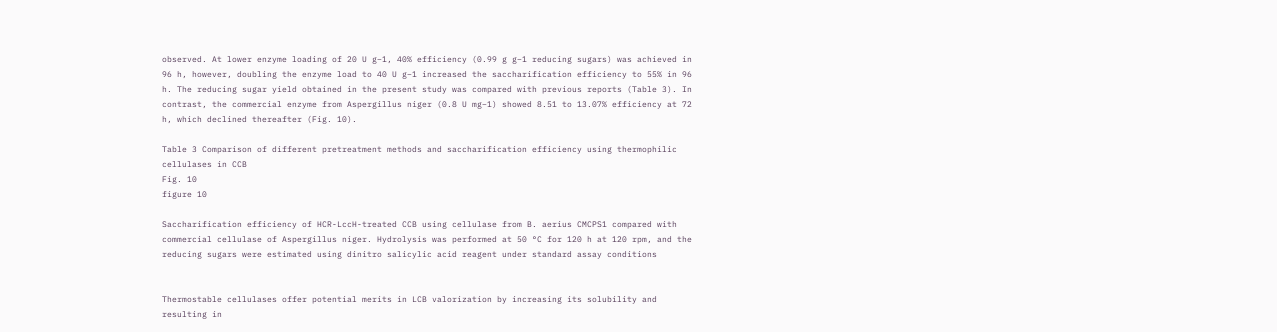observed. At lower enzyme loading of 20 U g−1, 40% efficiency (0.99 g g−1 reducing sugars) was achieved in 96 h, however, doubling the enzyme load to 40 U g−1 increased the saccharification efficiency to 55% in 96 h. The reducing sugar yield obtained in the present study was compared with previous reports (Table 3). In contrast, the commercial enzyme from Aspergillus niger (0.8 U mg−1) showed 8.51 to 13.07% efficiency at 72 h, which declined thereafter (Fig. 10).

Table 3 Comparison of different pretreatment methods and saccharification efficiency using thermophilic cellulases in CCB
Fig. 10
figure 10

Saccharification efficiency of HCR-LccH-treated CCB using cellulase from B. aerius CMCPS1 compared with commercial cellulase of Aspergillus niger. Hydrolysis was performed at 50 °C for 120 h at 120 rpm, and the reducing sugars were estimated using dinitro salicylic acid reagent under standard assay conditions


Thermostable cellulases offer potential merits in LCB valorization by increasing its solubility and resulting in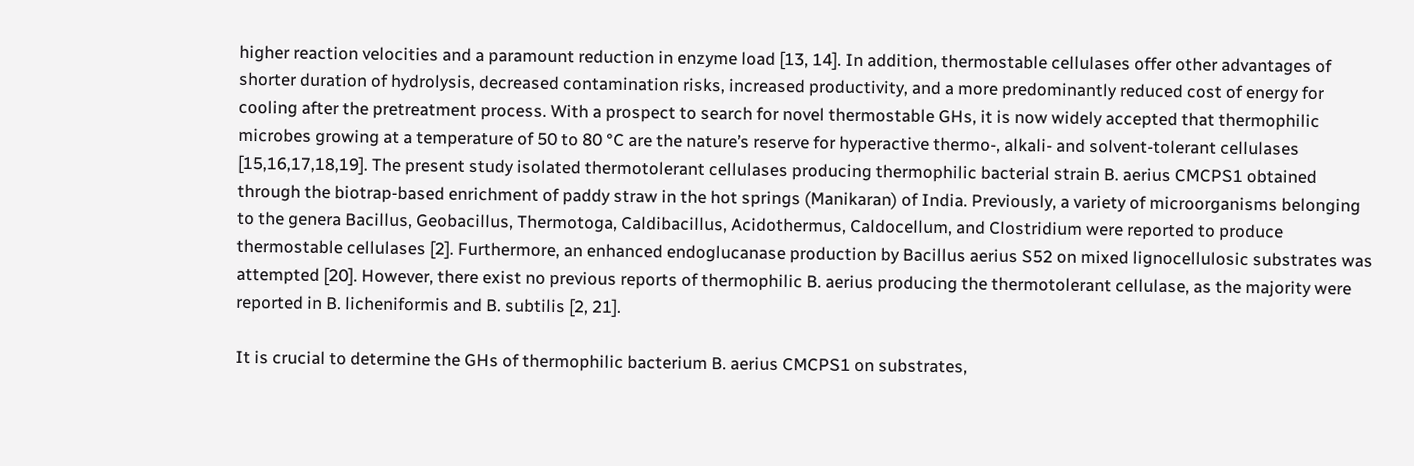higher reaction velocities and a paramount reduction in enzyme load [13, 14]. In addition, thermostable cellulases offer other advantages of shorter duration of hydrolysis, decreased contamination risks, increased productivity, and a more predominantly reduced cost of energy for cooling after the pretreatment process. With a prospect to search for novel thermostable GHs, it is now widely accepted that thermophilic microbes growing at a temperature of 50 to 80 °C are the nature’s reserve for hyperactive thermo-, alkali- and solvent-tolerant cellulases [15,16,17,18,19]. The present study isolated thermotolerant cellulases producing thermophilic bacterial strain B. aerius CMCPS1 obtained through the biotrap-based enrichment of paddy straw in the hot springs (Manikaran) of India. Previously, a variety of microorganisms belonging to the genera Bacillus, Geobacillus, Thermotoga, Caldibacillus, Acidothermus, Caldocellum, and Clostridium were reported to produce thermostable cellulases [2]. Furthermore, an enhanced endoglucanase production by Bacillus aerius S52 on mixed lignocellulosic substrates was attempted [20]. However, there exist no previous reports of thermophilic B. aerius producing the thermotolerant cellulase, as the majority were reported in B. licheniformis and B. subtilis [2, 21].

It is crucial to determine the GHs of thermophilic bacterium B. aerius CMCPS1 on substrates,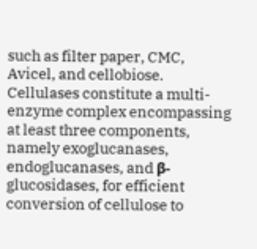such as filter paper, CMC, Avicel, and cellobiose. Cellulases constitute a multi-enzyme complex encompassing at least three components, namely exoglucanases, endoglucanases, and β-glucosidases, for efficient conversion of cellulose to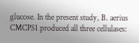glucose. In the present study, B. aerius CMCPS1 produced all three cellulases: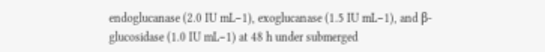endoglucanase (2.0 IU mL−1), exoglucanase (1.5 IU mL−1), and β-glucosidase (1.0 IU mL−1) at 48 h under submerged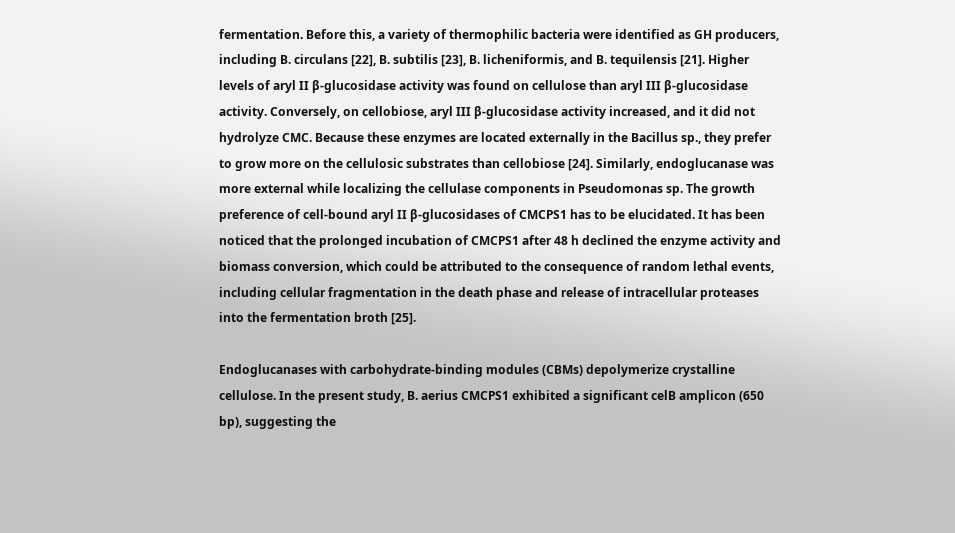fermentation. Before this, a variety of thermophilic bacteria were identified as GH producers, including B. circulans [22], B. subtilis [23], B. licheniformis, and B. tequilensis [21]. Higher levels of aryl II β-glucosidase activity was found on cellulose than aryl III β-glucosidase activity. Conversely, on cellobiose, aryl III β-glucosidase activity increased, and it did not hydrolyze CMC. Because these enzymes are located externally in the Bacillus sp., they prefer to grow more on the cellulosic substrates than cellobiose [24]. Similarly, endoglucanase was more external while localizing the cellulase components in Pseudomonas sp. The growth preference of cell-bound aryl II β-glucosidases of CMCPS1 has to be elucidated. It has been noticed that the prolonged incubation of CMCPS1 after 48 h declined the enzyme activity and biomass conversion, which could be attributed to the consequence of random lethal events, including cellular fragmentation in the death phase and release of intracellular proteases into the fermentation broth [25].

Endoglucanases with carbohydrate-binding modules (CBMs) depolymerize crystalline cellulose. In the present study, B. aerius CMCPS1 exhibited a significant celB amplicon (650 bp), suggesting the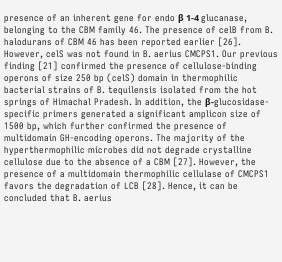presence of an inherent gene for endo β 1-4 glucanase, belonging to the CBM family 46. The presence of celB from B. halodurans of CBM 46 has been reported earlier [26]. However, celS was not found in B. aerius CMCPS1. Our previous finding [21] confirmed the presence of cellulose-binding operons of size 250 bp (celS) domain in thermophilic bacterial strains of B. tequilensis isolated from the hot springs of Himachal Pradesh. In addition, the β-glucosidase-specific primers generated a significant amplicon size of 1500 bp, which further confirmed the presence of multidomain GH-encoding operons. The majority of the hyperthermophilic microbes did not degrade crystalline cellulose due to the absence of a CBM [27]. However, the presence of a multidomain thermophilic cellulase of CMCPS1 favors the degradation of LCB [28]. Hence, it can be concluded that B. aerius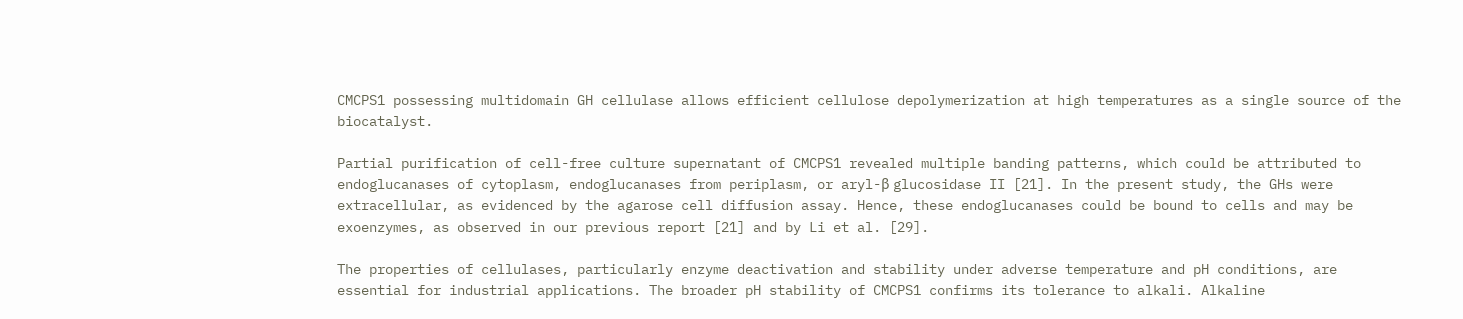CMCPS1 possessing multidomain GH cellulase allows efficient cellulose depolymerization at high temperatures as a single source of the biocatalyst.

Partial purification of cell-free culture supernatant of CMCPS1 revealed multiple banding patterns, which could be attributed to endoglucanases of cytoplasm, endoglucanases from periplasm, or aryl-β glucosidase II [21]. In the present study, the GHs were extracellular, as evidenced by the agarose cell diffusion assay. Hence, these endoglucanases could be bound to cells and may be exoenzymes, as observed in our previous report [21] and by Li et al. [29].

The properties of cellulases, particularly enzyme deactivation and stability under adverse temperature and pH conditions, are essential for industrial applications. The broader pH stability of CMCPS1 confirms its tolerance to alkali. Alkaline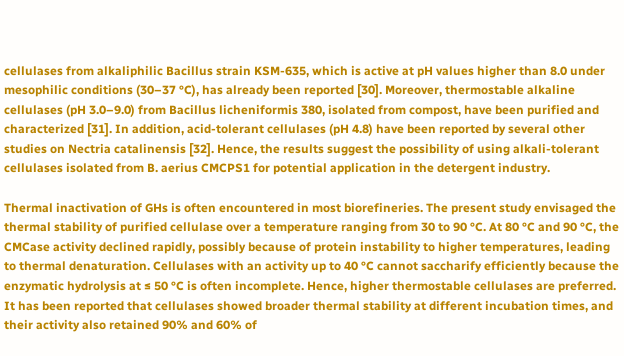cellulases from alkaliphilic Bacillus strain KSM-635, which is active at pH values higher than 8.0 under mesophilic conditions (30–37 °C), has already been reported [30]. Moreover, thermostable alkaline cellulases (pH 3.0–9.0) from Bacillus licheniformis 380, isolated from compost, have been purified and characterized [31]. In addition, acid-tolerant cellulases (pH 4.8) have been reported by several other studies on Nectria catalinensis [32]. Hence, the results suggest the possibility of using alkali-tolerant cellulases isolated from B. aerius CMCPS1 for potential application in the detergent industry.

Thermal inactivation of GHs is often encountered in most biorefineries. The present study envisaged the thermal stability of purified cellulase over a temperature ranging from 30 to 90 °C. At 80 °C and 90 °C, the CMCase activity declined rapidly, possibly because of protein instability to higher temperatures, leading to thermal denaturation. Cellulases with an activity up to 40 °C cannot saccharify efficiently because the enzymatic hydrolysis at ≤ 50 °C is often incomplete. Hence, higher thermostable cellulases are preferred. It has been reported that cellulases showed broader thermal stability at different incubation times, and their activity also retained 90% and 60% of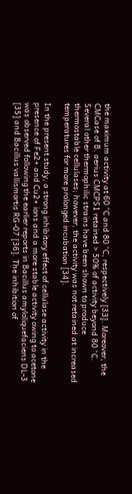the maximum activity at 60 °C and 80 °C, respectively [33]. Moreover, the CMCase of B. aerius CMCPS1 retained > 50% of activity beyond 80 °C. Several other thermophilic strains have been shown to produce thermostable cellulases; however, the activity was not retained at increased temperatures for more prolonged incubation [34].

In the present study, a strong inhibitory effect of cellulase activity in the presence of Fe2+ and Cu2+ ions and a more stable activity owing to acetone was observed following the earlier reports in Bacillus amyloliquefaciens DL-3 [35] and Bacillus vallismortis RG-07 [36]. The inhibition of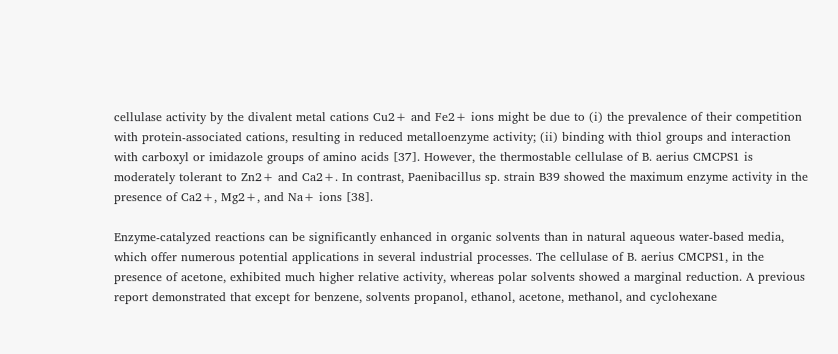cellulase activity by the divalent metal cations Cu2+ and Fe2+ ions might be due to (i) the prevalence of their competition with protein-associated cations, resulting in reduced metalloenzyme activity; (ii) binding with thiol groups and interaction with carboxyl or imidazole groups of amino acids [37]. However, the thermostable cellulase of B. aerius CMCPS1 is moderately tolerant to Zn2+ and Ca2+. In contrast, Paenibacillus sp. strain B39 showed the maximum enzyme activity in the presence of Ca2+, Mg2+, and Na+ ions [38].

Enzyme-catalyzed reactions can be significantly enhanced in organic solvents than in natural aqueous water-based media, which offer numerous potential applications in several industrial processes. The cellulase of B. aerius CMCPS1, in the presence of acetone, exhibited much higher relative activity, whereas polar solvents showed a marginal reduction. A previous report demonstrated that except for benzene, solvents propanol, ethanol, acetone, methanol, and cyclohexane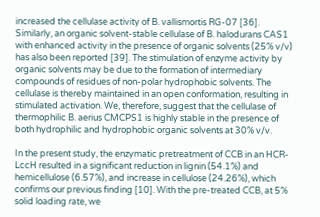increased the cellulase activity of B. vallismortis RG-07 [36]. Similarly, an organic solvent-stable cellulase of B. halodurans CAS1 with enhanced activity in the presence of organic solvents (25% v/v) has also been reported [39]. The stimulation of enzyme activity by organic solvents may be due to the formation of intermediary compounds of residues of non-polar hydrophobic solvents. The cellulase is thereby maintained in an open conformation, resulting in stimulated activation. We, therefore, suggest that the cellulase of thermophilic B. aerius CMCPS1 is highly stable in the presence of both hydrophilic and hydrophobic organic solvents at 30% v/v.

In the present study, the enzymatic pretreatment of CCB in an HCR-LccH resulted in a significant reduction in lignin (54.1%) and hemicellulose (6.57%), and increase in cellulose (24.26%), which confirms our previous finding [10]. With the pre-treated CCB, at 5% solid loading rate, we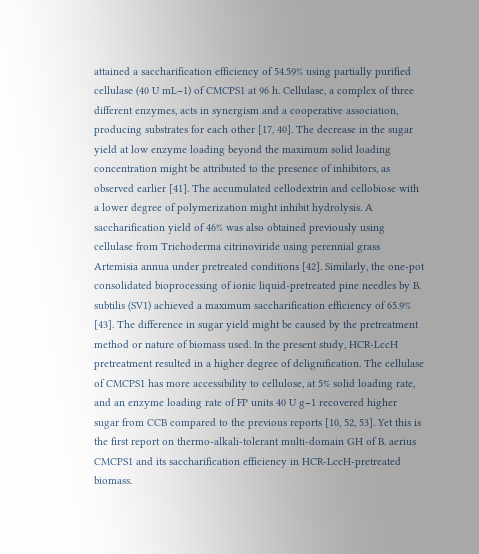attained a saccharification efficiency of 54.59% using partially purified cellulase (40 U mL−1) of CMCPS1 at 96 h. Cellulase, a complex of three different enzymes, acts in synergism and a cooperative association, producing substrates for each other [17, 40]. The decrease in the sugar yield at low enzyme loading beyond the maximum solid loading concentration might be attributed to the presence of inhibitors, as observed earlier [41]. The accumulated cellodextrin and cellobiose with a lower degree of polymerization might inhibit hydrolysis. A saccharification yield of 46% was also obtained previously using cellulase from Trichoderma citrinoviride using perennial grass Artemisia annua under pretreated conditions [42]. Similarly, the one-pot consolidated bioprocessing of ionic liquid-pretreated pine needles by B. subtilis (SV1) achieved a maximum saccharification efficiency of 65.9% [43]. The difference in sugar yield might be caused by the pretreatment method or nature of biomass used. In the present study, HCR-LccH pretreatment resulted in a higher degree of delignification. The cellulase of CMCPS1 has more accessibility to cellulose, at 5% solid loading rate, and an enzyme loading rate of FP units 40 U g−1 recovered higher sugar from CCB compared to the previous reports [10, 52, 53]. Yet this is the first report on thermo-alkali-tolerant multi-domain GH of B. aerius CMCPS1 and its saccharification efficiency in HCR-LccH-pretreated biomass.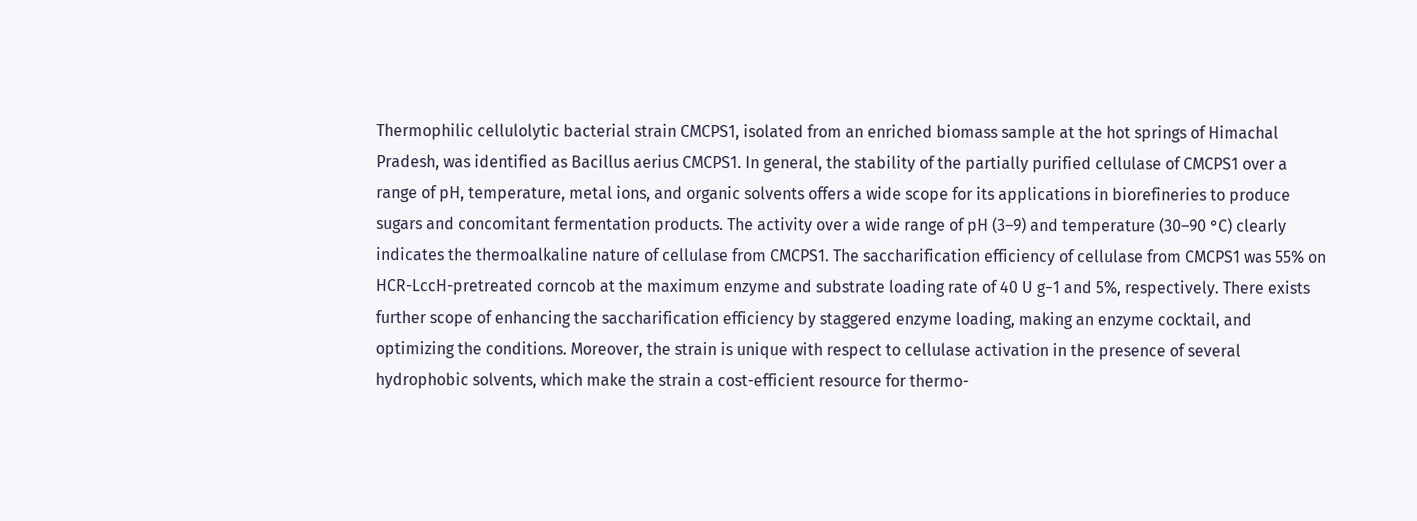Thermophilic cellulolytic bacterial strain CMCPS1, isolated from an enriched biomass sample at the hot springs of Himachal Pradesh, was identified as Bacillus aerius CMCPS1. In general, the stability of the partially purified cellulase of CMCPS1 over a range of pH, temperature, metal ions, and organic solvents offers a wide scope for its applications in biorefineries to produce sugars and concomitant fermentation products. The activity over a wide range of pH (3–9) and temperature (30–90 °C) clearly indicates the thermoalkaline nature of cellulase from CMCPS1. The saccharification efficiency of cellulase from CMCPS1 was 55% on HCR-LccH-pretreated corncob at the maximum enzyme and substrate loading rate of 40 U g−1 and 5%, respectively. There exists further scope of enhancing the saccharification efficiency by staggered enzyme loading, making an enzyme cocktail, and optimizing the conditions. Moreover, the strain is unique with respect to cellulase activation in the presence of several hydrophobic solvents, which make the strain a cost-efficient resource for thermo-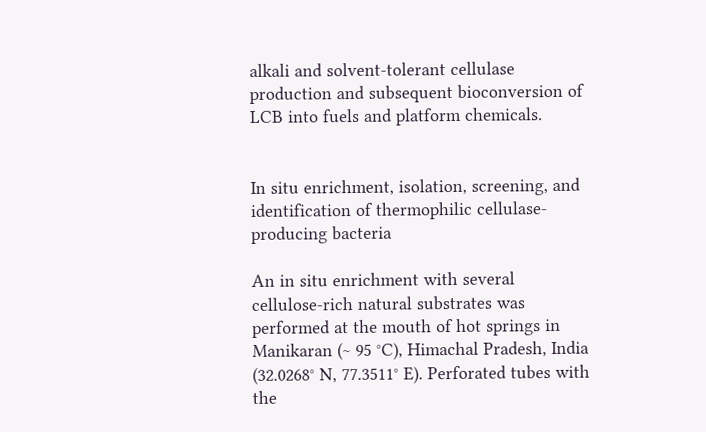alkali and solvent-tolerant cellulase production and subsequent bioconversion of LCB into fuels and platform chemicals.


In situ enrichment, isolation, screening, and identification of thermophilic cellulase- producing bacteria

An in situ enrichment with several cellulose-rich natural substrates was performed at the mouth of hot springs in Manikaran (~ 95 °C), Himachal Pradesh, India (32.0268° N, 77.3511° E). Perforated tubes with the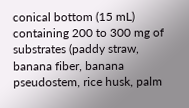conical bottom (15 mL) containing 200 to 300 mg of substrates (paddy straw, banana fiber, banana pseudostem, rice husk, palm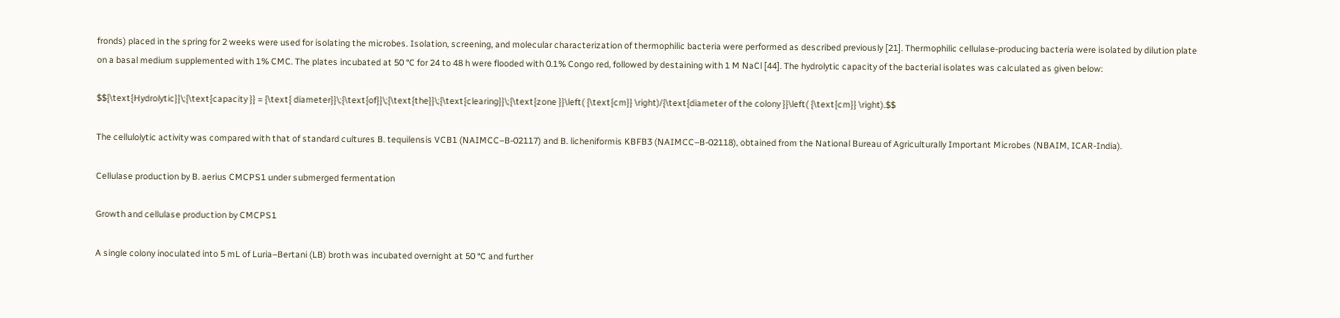fronds) placed in the spring for 2 weeks were used for isolating the microbes. Isolation, screening, and molecular characterization of thermophilic bacteria were performed as described previously [21]. Thermophilic cellulase-producing bacteria were isolated by dilution plate on a basal medium supplemented with 1% CMC. The plates incubated at 50 °C for 24 to 48 h were flooded with 0.1% Congo red, followed by destaining with 1 M NaCl [44]. The hydrolytic capacity of the bacterial isolates was calculated as given below:

$${\text{Hydrolytic}}\;{\text{capacity }} = {\text{ diameter}}\;{\text{of}}\;{\text{the}}\;{\text{clearing}}\;{\text{zone }}\left( {\text{cm}} \right)/{\text{diameter of the colony }}\left( {\text{cm}} \right).$$

The cellulolytic activity was compared with that of standard cultures B. tequilensis VCB1 (NAIMCC–B-02117) and B. licheniformis KBFB3 (NAIMCC–B-02118), obtained from the National Bureau of Agriculturally Important Microbes (NBAIM, ICAR-India).

Cellulase production by B. aerius CMCPS1 under submerged fermentation

Growth and cellulase production by CMCPS1

A single colony inoculated into 5 mL of Luria–Bertani (LB) broth was incubated overnight at 50 °C and further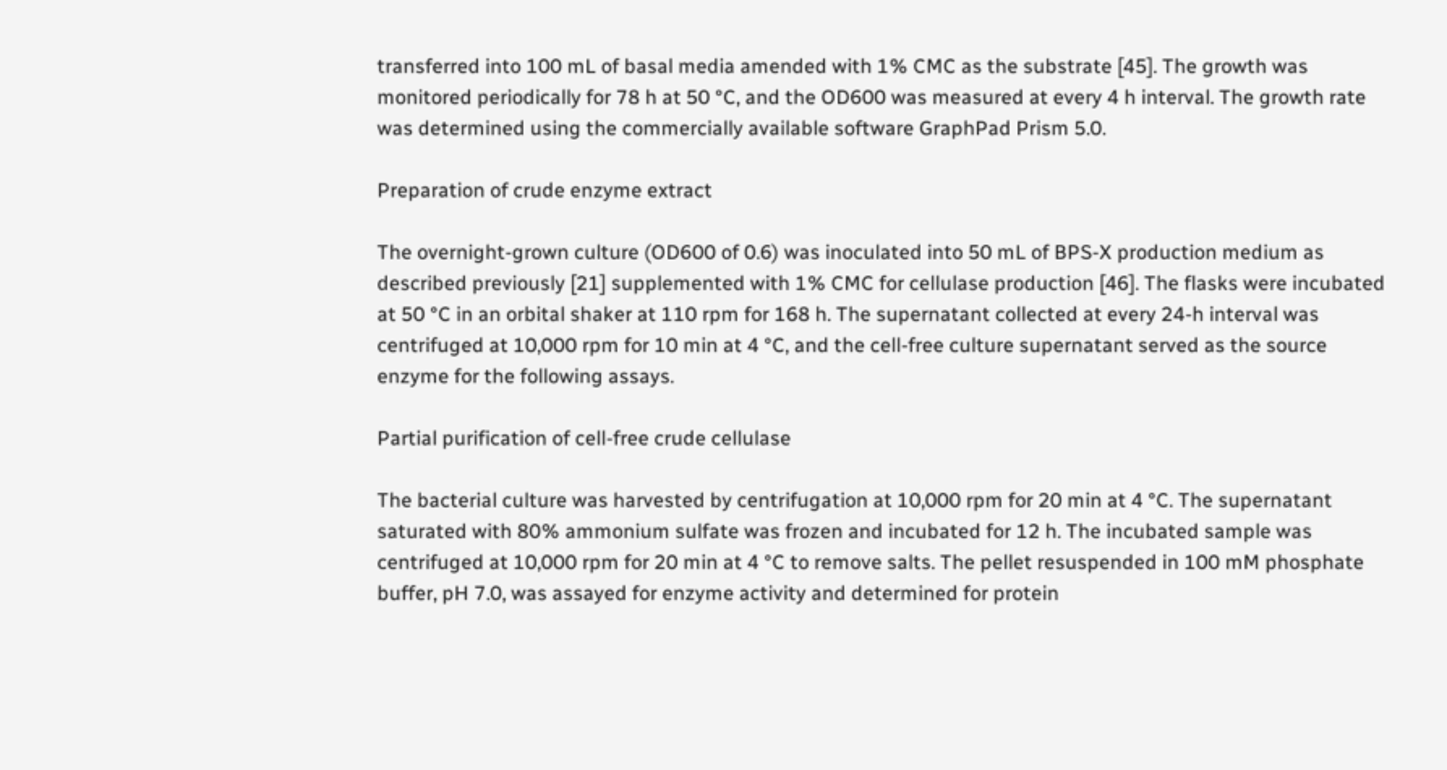transferred into 100 mL of basal media amended with 1% CMC as the substrate [45]. The growth was monitored periodically for 78 h at 50 °C, and the OD600 was measured at every 4 h interval. The growth rate was determined using the commercially available software GraphPad Prism 5.0.

Preparation of crude enzyme extract

The overnight-grown culture (OD600 of 0.6) was inoculated into 50 mL of BPS-X production medium as described previously [21] supplemented with 1% CMC for cellulase production [46]. The flasks were incubated at 50 °C in an orbital shaker at 110 rpm for 168 h. The supernatant collected at every 24-h interval was centrifuged at 10,000 rpm for 10 min at 4 °C, and the cell-free culture supernatant served as the source enzyme for the following assays.

Partial purification of cell-free crude cellulase

The bacterial culture was harvested by centrifugation at 10,000 rpm for 20 min at 4 °C. The supernatant saturated with 80% ammonium sulfate was frozen and incubated for 12 h. The incubated sample was centrifuged at 10,000 rpm for 20 min at 4 °C to remove salts. The pellet resuspended in 100 mM phosphate buffer, pH 7.0, was assayed for enzyme activity and determined for protein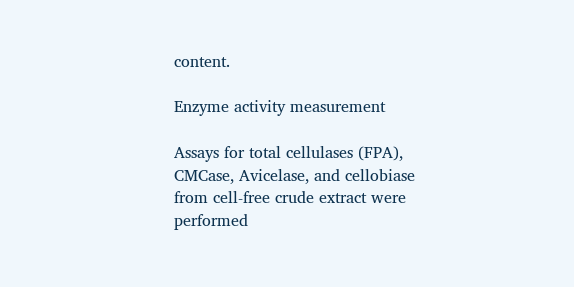content.

Enzyme activity measurement

Assays for total cellulases (FPA), CMCase, Avicelase, and cellobiase from cell-free crude extract were performed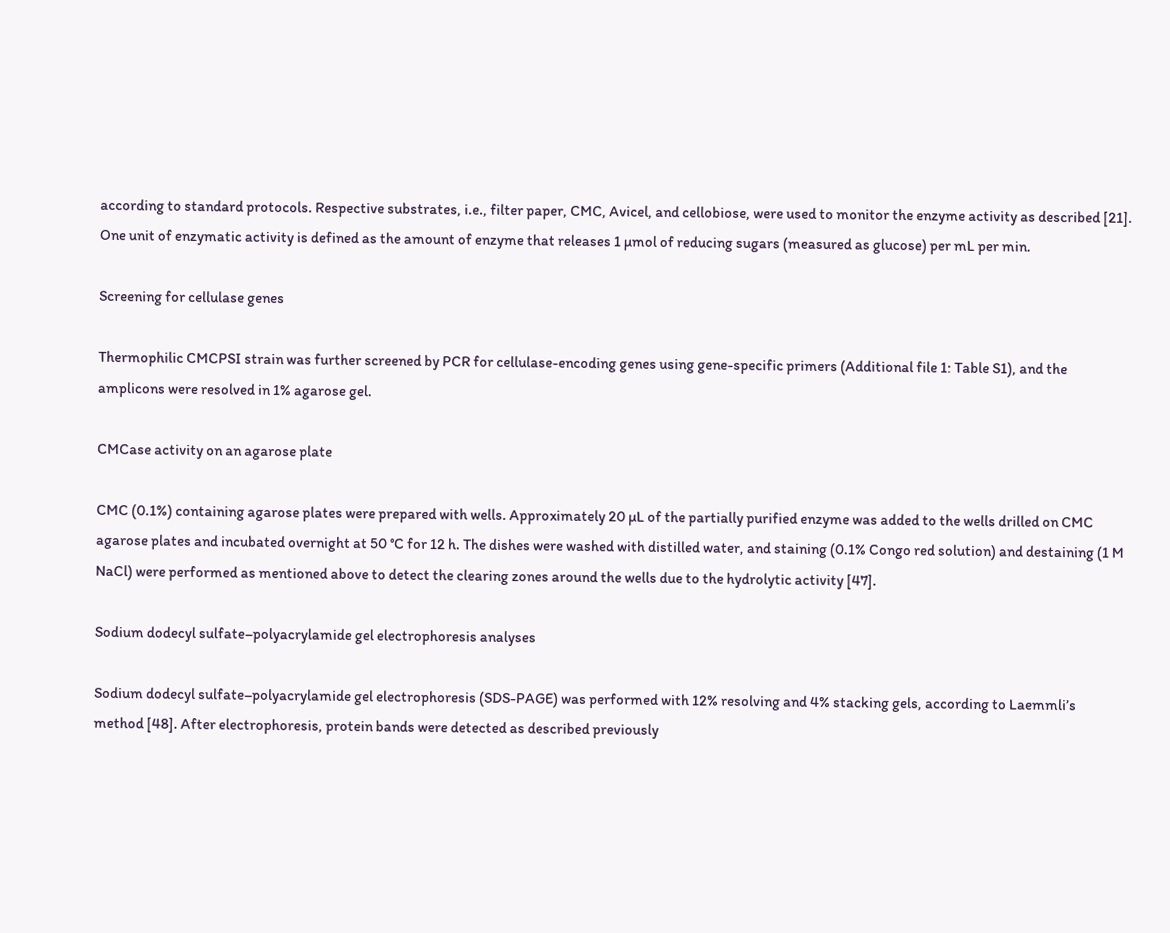according to standard protocols. Respective substrates, i.e., filter paper, CMC, Avicel, and cellobiose, were used to monitor the enzyme activity as described [21]. One unit of enzymatic activity is defined as the amount of enzyme that releases 1 µmol of reducing sugars (measured as glucose) per mL per min.

Screening for cellulase genes

Thermophilic CMCPSI strain was further screened by PCR for cellulase-encoding genes using gene-specific primers (Additional file 1: Table S1), and the amplicons were resolved in 1% agarose gel.

CMCase activity on an agarose plate

CMC (0.1%) containing agarose plates were prepared with wells. Approximately 20 µL of the partially purified enzyme was added to the wells drilled on CMC agarose plates and incubated overnight at 50 °C for 12 h. The dishes were washed with distilled water, and staining (0.1% Congo red solution) and destaining (1 M NaCl) were performed as mentioned above to detect the clearing zones around the wells due to the hydrolytic activity [47].

Sodium dodecyl sulfate–polyacrylamide gel electrophoresis analyses

Sodium dodecyl sulfate–polyacrylamide gel electrophoresis (SDS-PAGE) was performed with 12% resolving and 4% stacking gels, according to Laemmli’s method [48]. After electrophoresis, protein bands were detected as described previously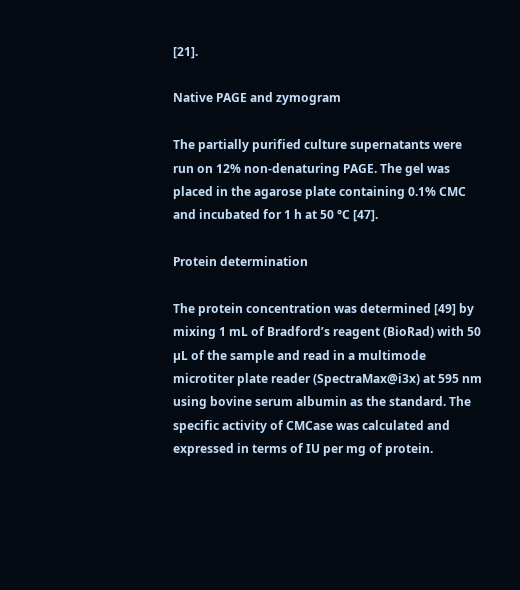[21].

Native PAGE and zymogram

The partially purified culture supernatants were run on 12% non-denaturing PAGE. The gel was placed in the agarose plate containing 0.1% CMC and incubated for 1 h at 50 °C [47].

Protein determination

The protein concentration was determined [49] by mixing 1 mL of Bradford’s reagent (BioRad) with 50 µL of the sample and read in a multimode microtiter plate reader (SpectraMax@i3x) at 595 nm using bovine serum albumin as the standard. The specific activity of CMCase was calculated and expressed in terms of IU per mg of protein.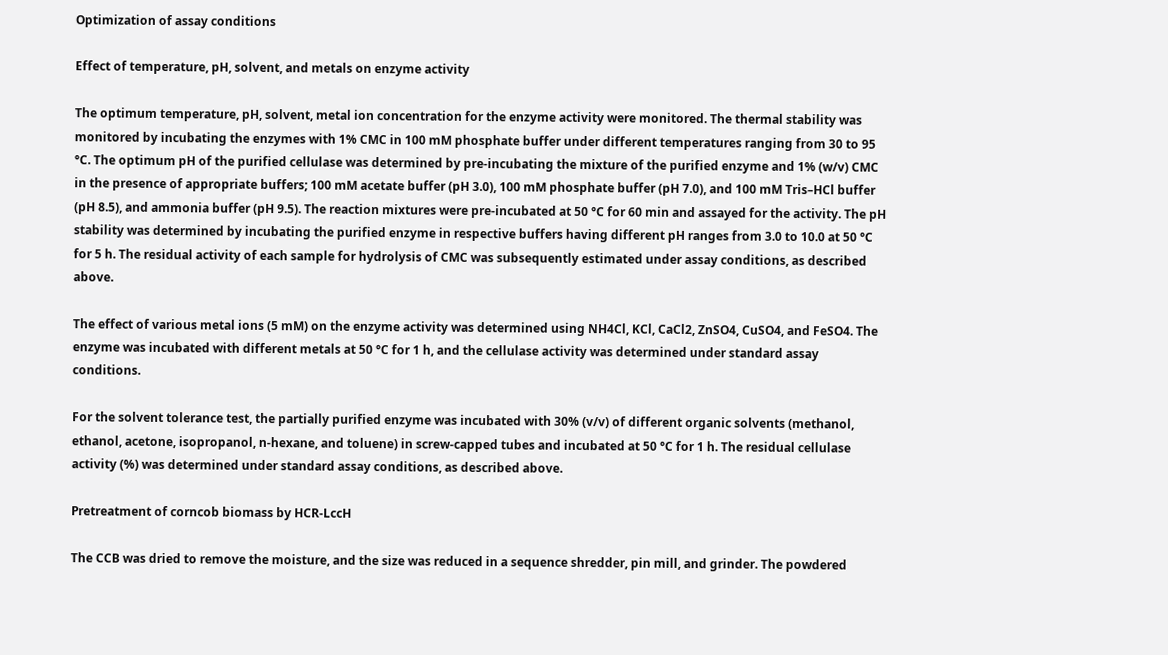Optimization of assay conditions

Effect of temperature, pH, solvent, and metals on enzyme activity

The optimum temperature, pH, solvent, metal ion concentration for the enzyme activity were monitored. The thermal stability was monitored by incubating the enzymes with 1% CMC in 100 mM phosphate buffer under different temperatures ranging from 30 to 95 °C. The optimum pH of the purified cellulase was determined by pre-incubating the mixture of the purified enzyme and 1% (w/v) CMC in the presence of appropriate buffers; 100 mM acetate buffer (pH 3.0), 100 mM phosphate buffer (pH 7.0), and 100 mM Tris–HCl buffer (pH 8.5), and ammonia buffer (pH 9.5). The reaction mixtures were pre-incubated at 50 °C for 60 min and assayed for the activity. The pH stability was determined by incubating the purified enzyme in respective buffers having different pH ranges from 3.0 to 10.0 at 50 °C for 5 h. The residual activity of each sample for hydrolysis of CMC was subsequently estimated under assay conditions, as described above.

The effect of various metal ions (5 mM) on the enzyme activity was determined using NH4Cl, KCl, CaCl2, ZnSO4, CuSO4, and FeSO4. The enzyme was incubated with different metals at 50 °C for 1 h, and the cellulase activity was determined under standard assay conditions.

For the solvent tolerance test, the partially purified enzyme was incubated with 30% (v/v) of different organic solvents (methanol, ethanol, acetone, isopropanol, n-hexane, and toluene) in screw-capped tubes and incubated at 50 °C for 1 h. The residual cellulase activity (%) was determined under standard assay conditions, as described above.

Pretreatment of corncob biomass by HCR-LccH

The CCB was dried to remove the moisture, and the size was reduced in a sequence shredder, pin mill, and grinder. The powdered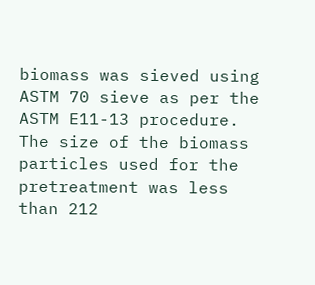biomass was sieved using ASTM 70 sieve as per the ASTM E11-13 procedure. The size of the biomass particles used for the pretreatment was less than 212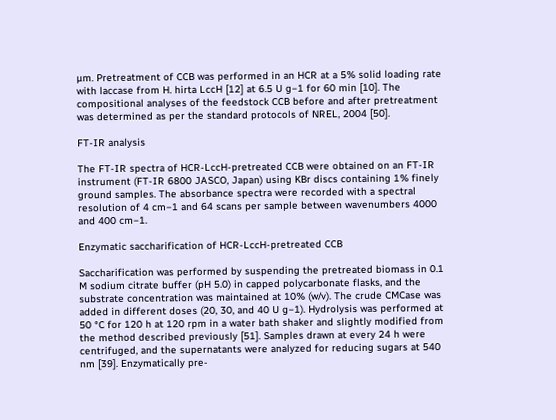µm. Pretreatment of CCB was performed in an HCR at a 5% solid loading rate with laccase from H. hirta LccH [12] at 6.5 U g−1 for 60 min [10]. The compositional analyses of the feedstock CCB before and after pretreatment was determined as per the standard protocols of NREL, 2004 [50].

FT-IR analysis

The FT-IR spectra of HCR-LccH-pretreated CCB were obtained on an FT-IR instrument (FT-IR 6800 JASCO, Japan) using KBr discs containing 1% finely ground samples. The absorbance spectra were recorded with a spectral resolution of 4 cm−1 and 64 scans per sample between wavenumbers 4000 and 400 cm−1.

Enzymatic saccharification of HCR-LccH-pretreated CCB

Saccharification was performed by suspending the pretreated biomass in 0.1 M sodium citrate buffer (pH 5.0) in capped polycarbonate flasks, and the substrate concentration was maintained at 10% (w/v). The crude CMCase was added in different doses (20, 30, and 40 U g−1). Hydrolysis was performed at 50 °C for 120 h at 120 rpm in a water bath shaker and slightly modified from the method described previously [51]. Samples drawn at every 24 h were centrifuged, and the supernatants were analyzed for reducing sugars at 540 nm [39]. Enzymatically pre-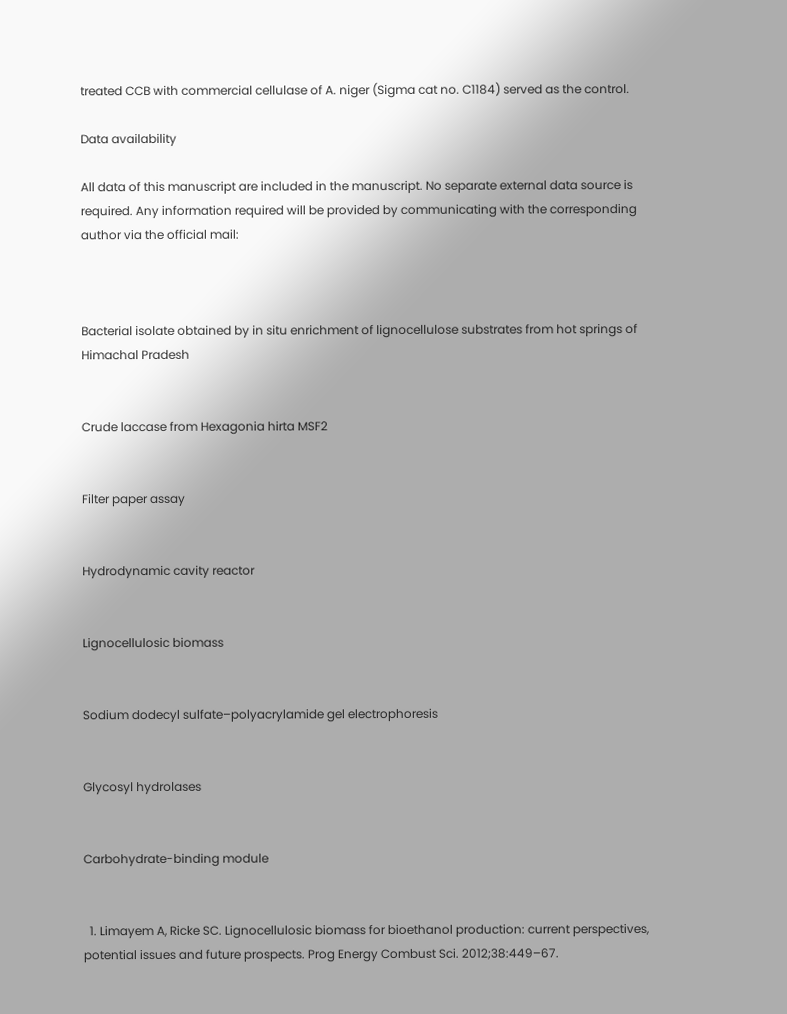treated CCB with commercial cellulase of A. niger (Sigma cat no. C1184) served as the control.

Data availability

All data of this manuscript are included in the manuscript. No separate external data source is required. Any information required will be provided by communicating with the corresponding author via the official mail:



Bacterial isolate obtained by in situ enrichment of lignocellulose substrates from hot springs of Himachal Pradesh


Crude laccase from Hexagonia hirta MSF2


Filter paper assay


Hydrodynamic cavity reactor


Lignocellulosic biomass


Sodium dodecyl sulfate–polyacrylamide gel electrophoresis


Glycosyl hydrolases


Carbohydrate-binding module


  1. Limayem A, Ricke SC. Lignocellulosic biomass for bioethanol production: current perspectives, potential issues and future prospects. Prog Energy Combust Sci. 2012;38:449–67.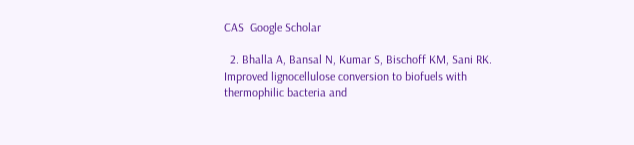CAS  Google Scholar

  2. Bhalla A, Bansal N, Kumar S, Bischoff KM, Sani RK. Improved lignocellulose conversion to biofuels with thermophilic bacteria and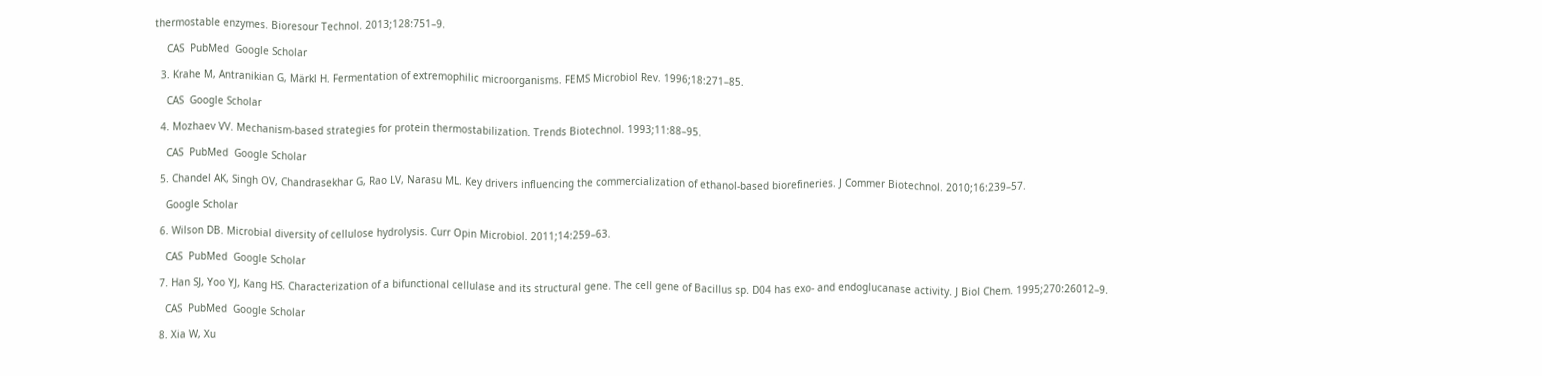thermostable enzymes. Bioresour Technol. 2013;128:751–9.

    CAS  PubMed  Google Scholar

  3. Krahe M, Antranikian G, Märkl H. Fermentation of extremophilic microorganisms. FEMS Microbiol Rev. 1996;18:271–85.

    CAS  Google Scholar

  4. Mozhaev VV. Mechanism-based strategies for protein thermostabilization. Trends Biotechnol. 1993;11:88–95.

    CAS  PubMed  Google Scholar

  5. Chandel AK, Singh OV, Chandrasekhar G, Rao LV, Narasu ML. Key drivers influencing the commercialization of ethanol-based biorefineries. J Commer Biotechnol. 2010;16:239–57.

    Google Scholar

  6. Wilson DB. Microbial diversity of cellulose hydrolysis. Curr Opin Microbiol. 2011;14:259–63.

    CAS  PubMed  Google Scholar

  7. Han SJ, Yoo YJ, Kang HS. Characterization of a bifunctional cellulase and its structural gene. The cell gene of Bacillus sp. D04 has exo- and endoglucanase activity. J Biol Chem. 1995;270:26012–9.

    CAS  PubMed  Google Scholar

  8. Xia W, Xu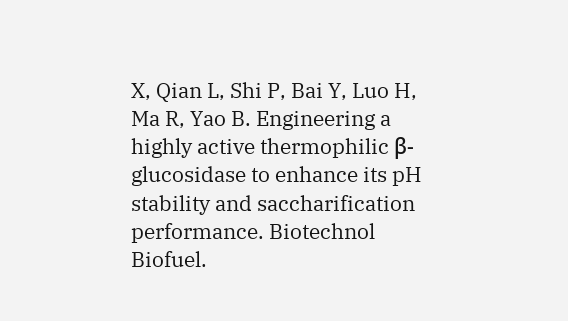X, Qian L, Shi P, Bai Y, Luo H, Ma R, Yao B. Engineering a highly active thermophilic β-glucosidase to enhance its pH stability and saccharification performance. Biotechnol Biofuel.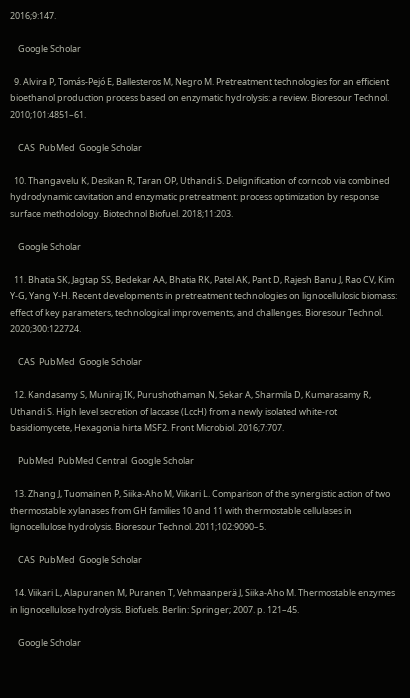2016;9:147.

    Google Scholar

  9. Alvira P, Tomás-Pejó E, Ballesteros M, Negro M. Pretreatment technologies for an efficient bioethanol production process based on enzymatic hydrolysis: a review. Bioresour Technol. 2010;101:4851–61.

    CAS  PubMed  Google Scholar

  10. Thangavelu K, Desikan R, Taran OP, Uthandi S. Delignification of corncob via combined hydrodynamic cavitation and enzymatic pretreatment: process optimization by response surface methodology. Biotechnol Biofuel. 2018;11:203.

    Google Scholar

  11. Bhatia SK, Jagtap SS, Bedekar AA, Bhatia RK, Patel AK, Pant D, Rajesh Banu J, Rao CV, Kim Y-G, Yang Y-H. Recent developments in pretreatment technologies on lignocellulosic biomass: effect of key parameters, technological improvements, and challenges. Bioresour Technol. 2020;300:122724.

    CAS  PubMed  Google Scholar

  12. Kandasamy S, Muniraj IK, Purushothaman N, Sekar A, Sharmila D, Kumarasamy R, Uthandi S. High level secretion of laccase (LccH) from a newly isolated white-rot basidiomycete, Hexagonia hirta MSF2. Front Microbiol. 2016;7:707.

    PubMed  PubMed Central  Google Scholar

  13. Zhang J, Tuomainen P, Siika-Aho M, Viikari L. Comparison of the synergistic action of two thermostable xylanases from GH families 10 and 11 with thermostable cellulases in lignocellulose hydrolysis. Bioresour Technol. 2011;102:9090–5.

    CAS  PubMed  Google Scholar

  14. Viikari L, Alapuranen M, Puranen T, Vehmaanperä J, Siika-Aho M. Thermostable enzymes in lignocellulose hydrolysis. Biofuels. Berlin: Springer; 2007. p. 121–45.

    Google Scholar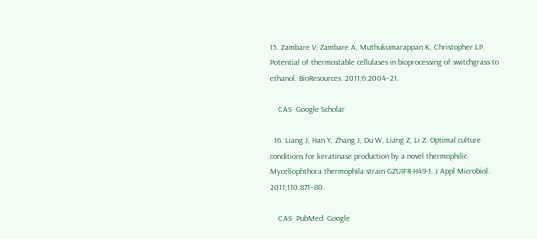15. Zambare V, Zambare A, Muthukumarappan K, Christopher LP. Potential of thermostable cellulases in bioprocessing of switchgrass to ethanol. BioResources. 2011;6:2004–21.

    CAS  Google Scholar

  16. Liang J, Han Y, Zhang J, Du W, Liang Z, Li Z. Optimal culture conditions for keratinase production by a novel thermophilic Myceliophthora thermophila strain GZUIFR-H49-1. J Appl Microbiol. 2011;110:871–80.

    CAS  PubMed  Google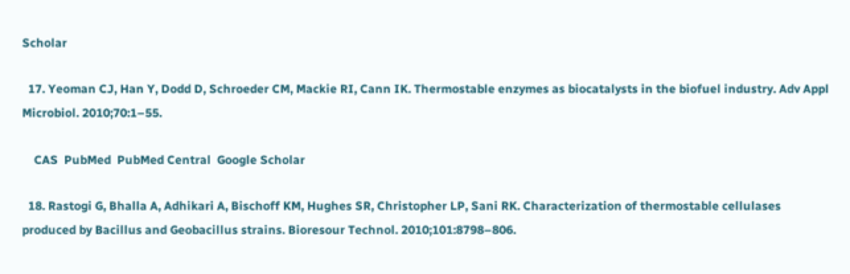Scholar

  17. Yeoman CJ, Han Y, Dodd D, Schroeder CM, Mackie RI, Cann IK. Thermostable enzymes as biocatalysts in the biofuel industry. Adv Appl Microbiol. 2010;70:1–55.

    CAS  PubMed  PubMed Central  Google Scholar

  18. Rastogi G, Bhalla A, Adhikari A, Bischoff KM, Hughes SR, Christopher LP, Sani RK. Characterization of thermostable cellulases produced by Bacillus and Geobacillus strains. Bioresour Technol. 2010;101:8798–806.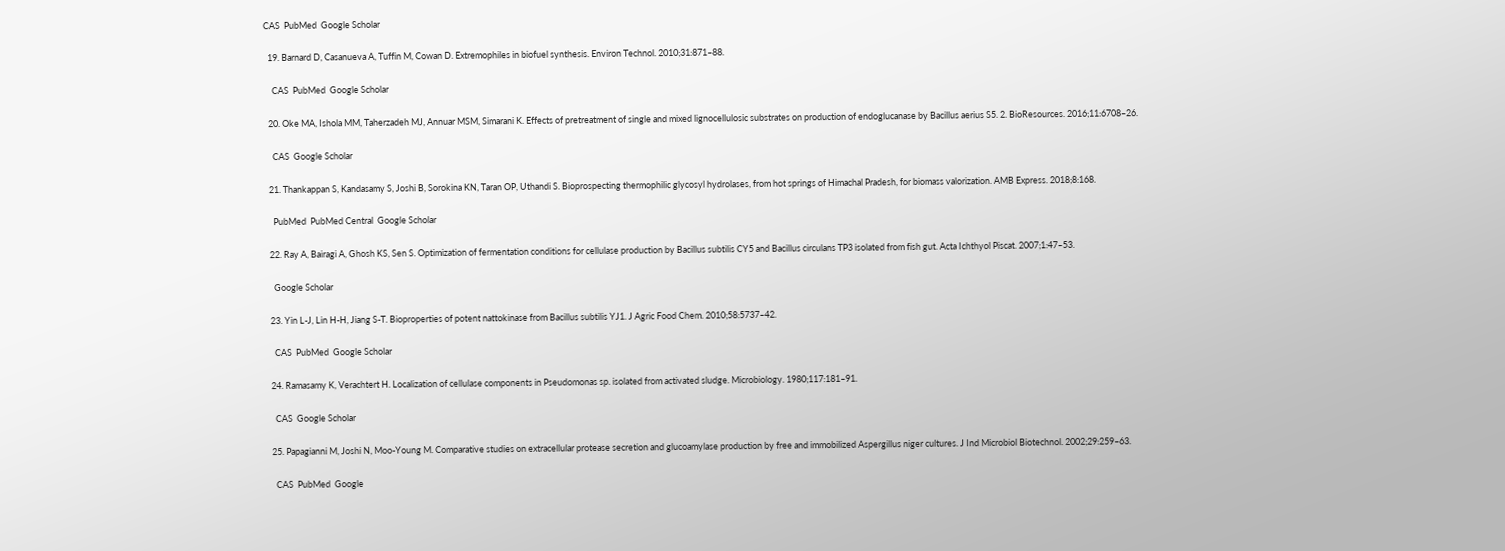CAS  PubMed  Google Scholar

  19. Barnard D, Casanueva A, Tuffin M, Cowan D. Extremophiles in biofuel synthesis. Environ Technol. 2010;31:871–88.

    CAS  PubMed  Google Scholar

  20. Oke MA, Ishola MM, Taherzadeh MJ, Annuar MSM, Simarani K. Effects of pretreatment of single and mixed lignocellulosic substrates on production of endoglucanase by Bacillus aerius S5. 2. BioResources. 2016;11:6708–26.

    CAS  Google Scholar

  21. Thankappan S, Kandasamy S, Joshi B, Sorokina KN, Taran OP, Uthandi S. Bioprospecting thermophilic glycosyl hydrolases, from hot springs of Himachal Pradesh, for biomass valorization. AMB Express. 2018;8:168.

    PubMed  PubMed Central  Google Scholar

  22. Ray A, Bairagi A, Ghosh KS, Sen S. Optimization of fermentation conditions for cellulase production by Bacillus subtilis CY5 and Bacillus circulans TP3 isolated from fish gut. Acta Ichthyol Piscat. 2007;1:47–53.

    Google Scholar

  23. Yin L-J, Lin H-H, Jiang S-T. Bioproperties of potent nattokinase from Bacillus subtilis YJ1. J Agric Food Chem. 2010;58:5737–42.

    CAS  PubMed  Google Scholar

  24. Ramasamy K, Verachtert H. Localization of cellulase components in Pseudomonas sp. isolated from activated sludge. Microbiology. 1980;117:181–91.

    CAS  Google Scholar

  25. Papagianni M, Joshi N, Moo-Young M. Comparative studies on extracellular protease secretion and glucoamylase production by free and immobilized Aspergillus niger cultures. J Ind Microbiol Biotechnol. 2002;29:259–63.

    CAS  PubMed  Google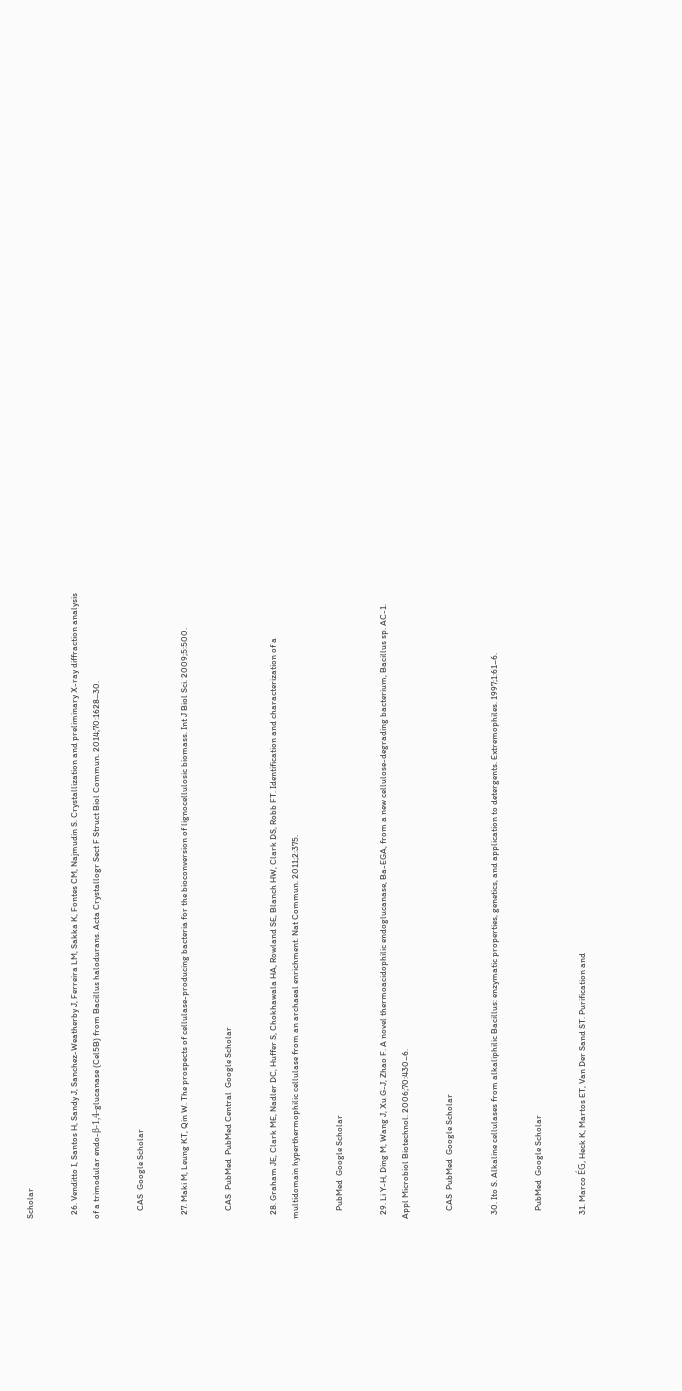Scholar

  26. Venditto I, Santos H, Sandy J, Sanchez-Weatherby J, Ferreira LM, Sakka K, Fontes CM, Najmudin S. Crystallization and preliminary X-ray diffraction analysis of a trimodular endo-β-1,4-glucanase (Cel5B) from Bacillus halodurans. Acta Crystallogr Sect F Struct Biol Commun. 2014;70:1628–30.

    CAS  Google Scholar

  27. Maki M, Leung KT, Qin W. The prospects of cellulase-producing bacteria for the bioconversion of lignocellulosic biomass. Int J Biol Sci. 2009;5:500.

    CAS  PubMed  PubMed Central  Google Scholar

  28. Graham JE, Clark ME, Nadler DC, Huffer S, Chokhawala HA, Rowland SE, Blanch HW, Clark DS, Robb FT. Identification and characterization of a multidomain hyperthermophilic cellulase from an archaeal enrichment. Nat Commun. 2011;2:375.

    PubMed  Google Scholar

  29. Li Y-H, Ding M, Wang J, Xu G-J, Zhao F. A novel thermoacidophilic endoglucanase, Ba-EGA, from a new cellulose-degrading bacterium, Bacillus sp. AC-1. Appl Microbiol Biotechnol. 2006;70:430–6.

    CAS  PubMed  Google Scholar

  30. Ito S. Alkaline cellulases from alkaliphilic Bacillus: enzymatic properties, genetics, and application to detergents. Extremophiles. 1997;1:61–6.

    PubMed  Google Scholar

  31. Marco ÉG, Heck K, Martos ET, Van Der Sand ST. Purification and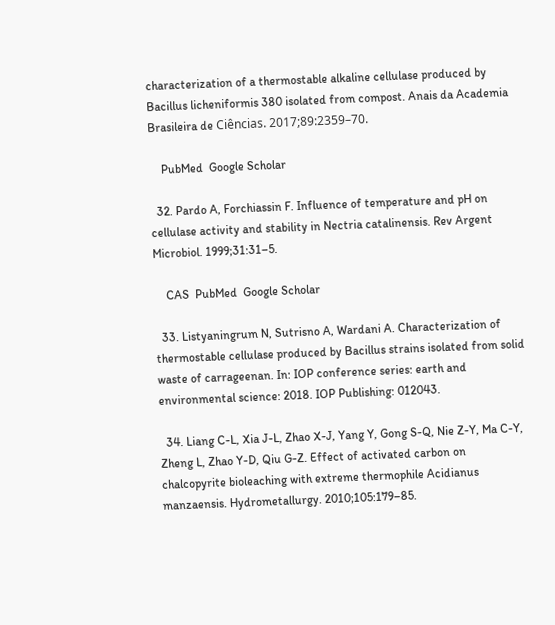characterization of a thermostable alkaline cellulase produced by Bacillus licheniformis 380 isolated from compost. Anais da Academia Brasileira de Ciências. 2017;89:2359–70.

    PubMed  Google Scholar

  32. Pardo A, Forchiassin F. Influence of temperature and pH on cellulase activity and stability in Nectria catalinensis. Rev Argent Microbiol. 1999;31:31–5.

    CAS  PubMed  Google Scholar

  33. Listyaningrum N, Sutrisno A, Wardani A. Characterization of thermostable cellulase produced by Bacillus strains isolated from solid waste of carrageenan. In: IOP conference series: earth and environmental science: 2018. IOP Publishing: 012043.

  34. Liang C-L, Xia J-L, Zhao X-J, Yang Y, Gong S-Q, Nie Z-Y, Ma C-Y, Zheng L, Zhao Y-D, Qiu G-Z. Effect of activated carbon on chalcopyrite bioleaching with extreme thermophile Acidianus manzaensis. Hydrometallurgy. 2010;105:179–85.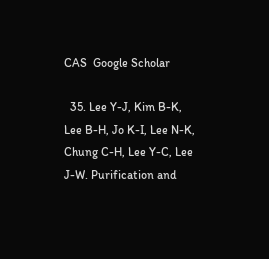CAS  Google Scholar

  35. Lee Y-J, Kim B-K, Lee B-H, Jo K-I, Lee N-K, Chung C-H, Lee Y-C, Lee J-W. Purification and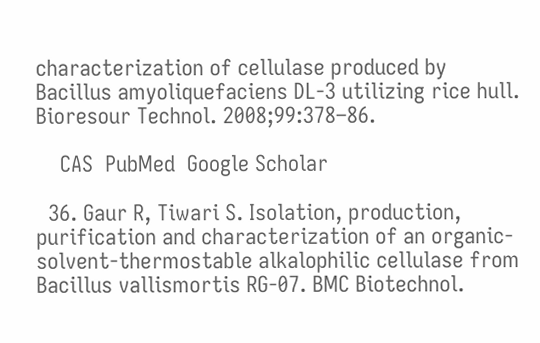characterization of cellulase produced by Bacillus amyoliquefaciens DL-3 utilizing rice hull. Bioresour Technol. 2008;99:378–86.

    CAS  PubMed  Google Scholar

  36. Gaur R, Tiwari S. Isolation, production, purification and characterization of an organic-solvent-thermostable alkalophilic cellulase from Bacillus vallismortis RG-07. BMC Biotechnol.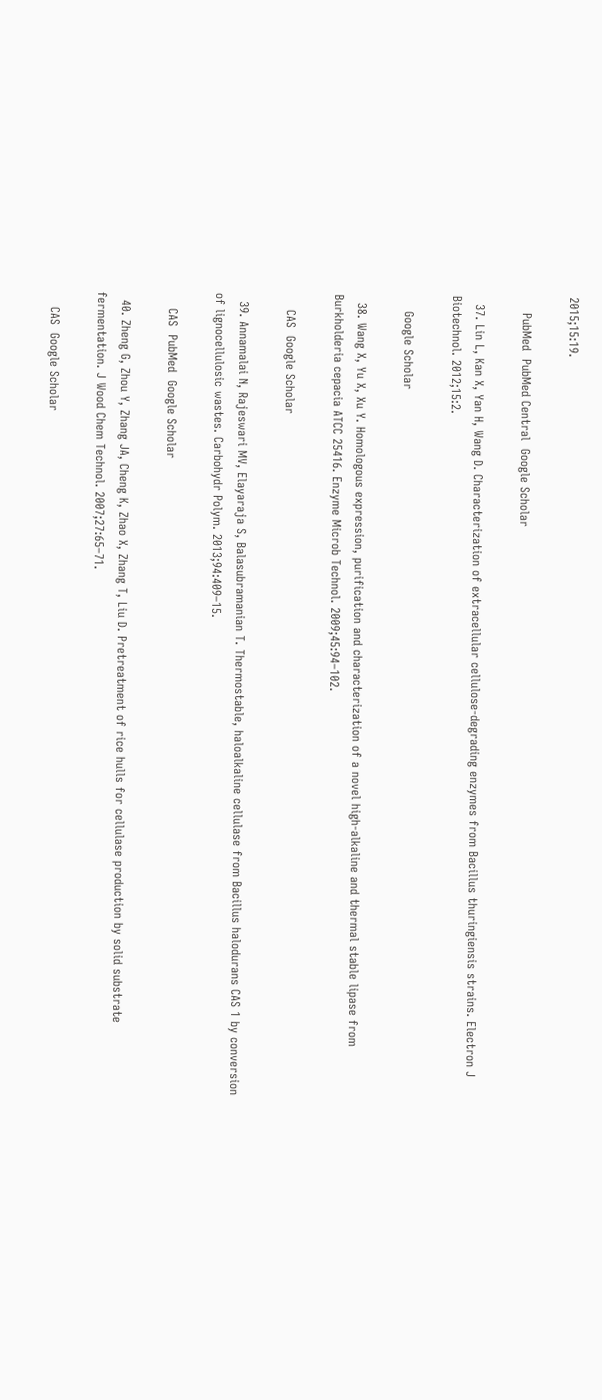2015;15:19.

    PubMed  PubMed Central  Google Scholar

  37. Lin L, Kan X, Yan H, Wang D. Characterization of extracellular cellulose-degrading enzymes from Bacillus thuringiensis strains. Electron J Biotechnol. 2012;15:2.

    Google Scholar

  38. Wang X, Yu X, Xu Y. Homologous expression, purification and characterization of a novel high-alkaline and thermal stable lipase from Burkholderia cepacia ATCC 25416. Enzyme Microb Technol. 2009;45:94–102.

    CAS  Google Scholar

  39. Annamalai N, Rajeswari MV, Elayaraja S, Balasubramanian T. Thermostable, haloalkaline cellulase from Bacillus halodurans CAS 1 by conversion of lignocellulosic wastes. Carbohydr Polym. 2013;94:409–15.

    CAS  PubMed  Google Scholar

  40. Zheng G, Zhou Y, Zhang JA, Cheng K, Zhao X, Zhang T, Liu D. Pretreatment of rice hulls for cellulase production by solid substrate fermentation. J Wood Chem Technol. 2007;27:65–71.

    CAS  Google Scholar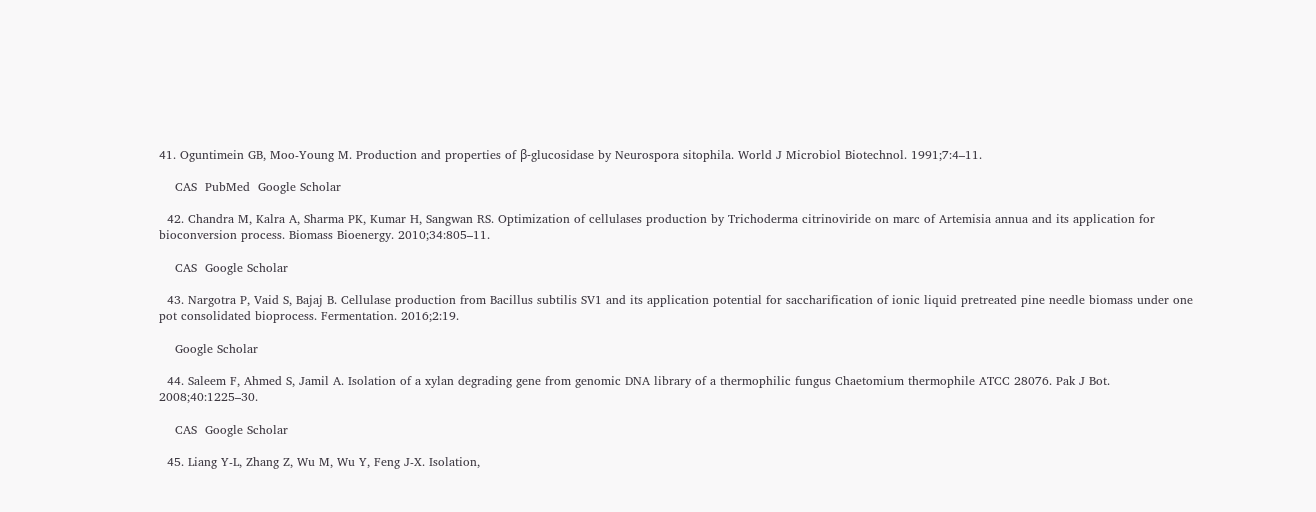41. Oguntimein GB, Moo-Young M. Production and properties of β-glucosidase by Neurospora sitophila. World J Microbiol Biotechnol. 1991;7:4–11.

    CAS  PubMed  Google Scholar

  42. Chandra M, Kalra A, Sharma PK, Kumar H, Sangwan RS. Optimization of cellulases production by Trichoderma citrinoviride on marc of Artemisia annua and its application for bioconversion process. Biomass Bioenergy. 2010;34:805–11.

    CAS  Google Scholar

  43. Nargotra P, Vaid S, Bajaj B. Cellulase production from Bacillus subtilis SV1 and its application potential for saccharification of ionic liquid pretreated pine needle biomass under one pot consolidated bioprocess. Fermentation. 2016;2:19.

    Google Scholar

  44. Saleem F, Ahmed S, Jamil A. Isolation of a xylan degrading gene from genomic DNA library of a thermophilic fungus Chaetomium thermophile ATCC 28076. Pak J Bot. 2008;40:1225–30.

    CAS  Google Scholar

  45. Liang Y-L, Zhang Z, Wu M, Wu Y, Feng J-X. Isolation,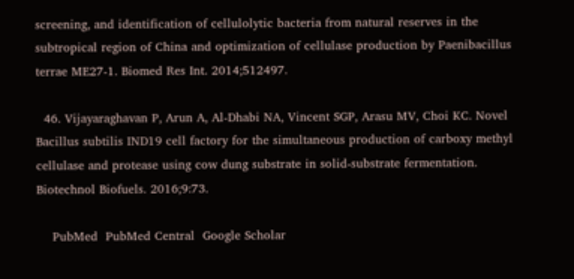screening, and identification of cellulolytic bacteria from natural reserves in the subtropical region of China and optimization of cellulase production by Paenibacillus terrae ME27-1. Biomed Res Int. 2014;512497.

  46. Vijayaraghavan P, Arun A, Al-Dhabi NA, Vincent SGP, Arasu MV, Choi KC. Novel Bacillus subtilis IND19 cell factory for the simultaneous production of carboxy methyl cellulase and protease using cow dung substrate in solid-substrate fermentation. Biotechnol Biofuels. 2016;9:73.

    PubMed  PubMed Central  Google Scholar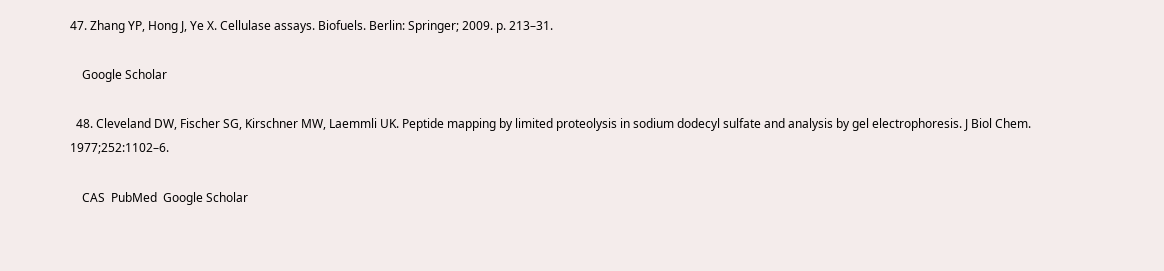47. Zhang YP, Hong J, Ye X. Cellulase assays. Biofuels. Berlin: Springer; 2009. p. 213–31.

    Google Scholar

  48. Cleveland DW, Fischer SG, Kirschner MW, Laemmli UK. Peptide mapping by limited proteolysis in sodium dodecyl sulfate and analysis by gel electrophoresis. J Biol Chem. 1977;252:1102–6.

    CAS  PubMed  Google Scholar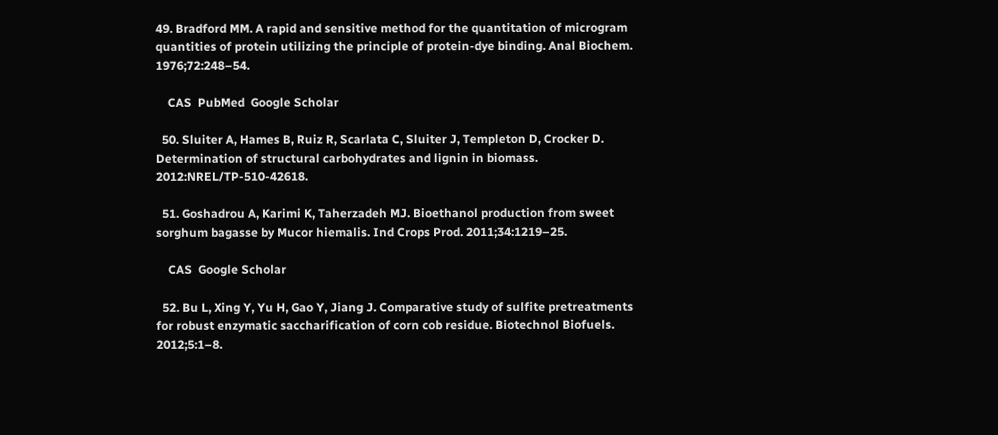49. Bradford MM. A rapid and sensitive method for the quantitation of microgram quantities of protein utilizing the principle of protein-dye binding. Anal Biochem. 1976;72:248–54.

    CAS  PubMed  Google Scholar

  50. Sluiter A, Hames B, Ruiz R, Scarlata C, Sluiter J, Templeton D, Crocker D. Determination of structural carbohydrates and lignin in biomass. 2012:NREL/TP-510-42618.

  51. Goshadrou A, Karimi K, Taherzadeh MJ. Bioethanol production from sweet sorghum bagasse by Mucor hiemalis. Ind Crops Prod. 2011;34:1219–25.

    CAS  Google Scholar

  52. Bu L, Xing Y, Yu H, Gao Y, Jiang J. Comparative study of sulfite pretreatments for robust enzymatic saccharification of corn cob residue. Biotechnol Biofuels. 2012;5:1–8.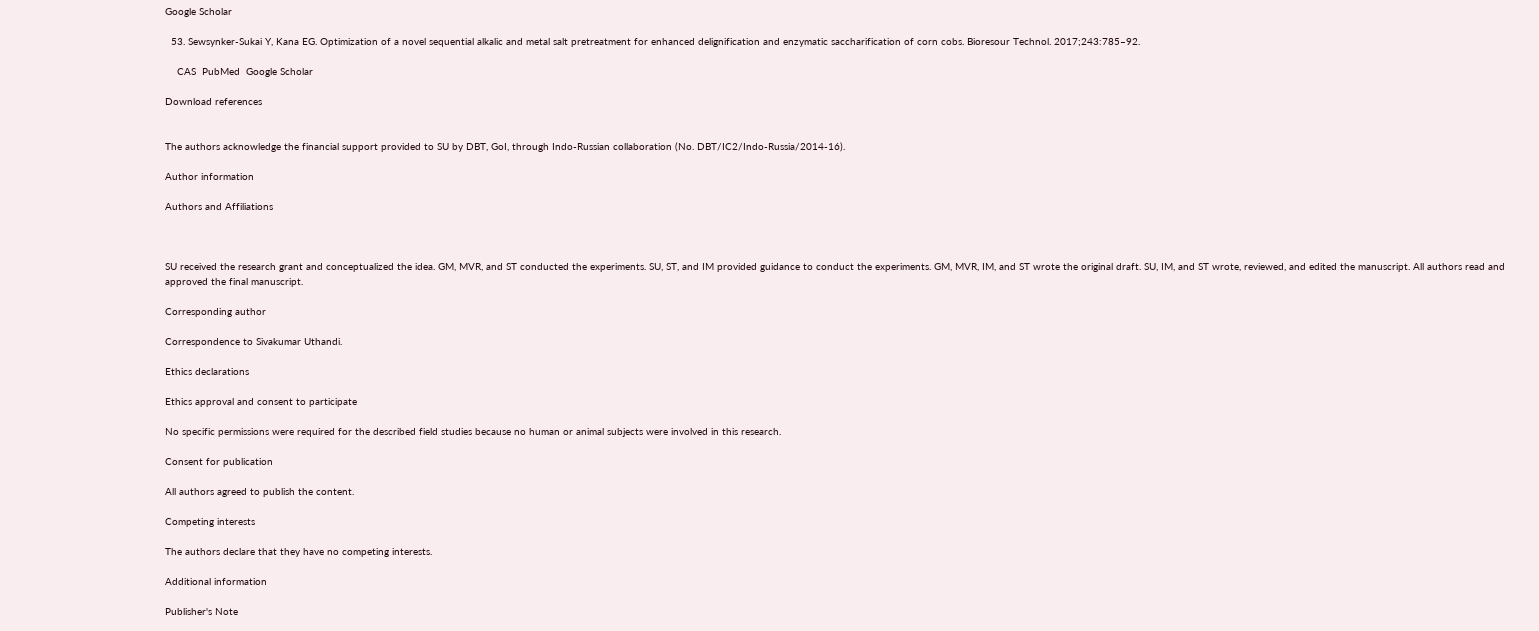Google Scholar

  53. Sewsynker-Sukai Y, Kana EG. Optimization of a novel sequential alkalic and metal salt pretreatment for enhanced delignification and enzymatic saccharification of corn cobs. Bioresour Technol. 2017;243:785–92.

    CAS  PubMed  Google Scholar

Download references


The authors acknowledge the financial support provided to SU by DBT, GoI, through Indo-Russian collaboration (No. DBT/IC2/Indo-Russia/2014-16).

Author information

Authors and Affiliations



SU received the research grant and conceptualized the idea. GM, MVR, and ST conducted the experiments. SU, ST, and IM provided guidance to conduct the experiments. GM, MVR, IM, and ST wrote the original draft. SU, IM, and ST wrote, reviewed, and edited the manuscript. All authors read and approved the final manuscript.

Corresponding author

Correspondence to Sivakumar Uthandi.

Ethics declarations

Ethics approval and consent to participate

No specific permissions were required for the described field studies because no human or animal subjects were involved in this research.

Consent for publication

All authors agreed to publish the content.

Competing interests

The authors declare that they have no competing interests.

Additional information

Publisher's Note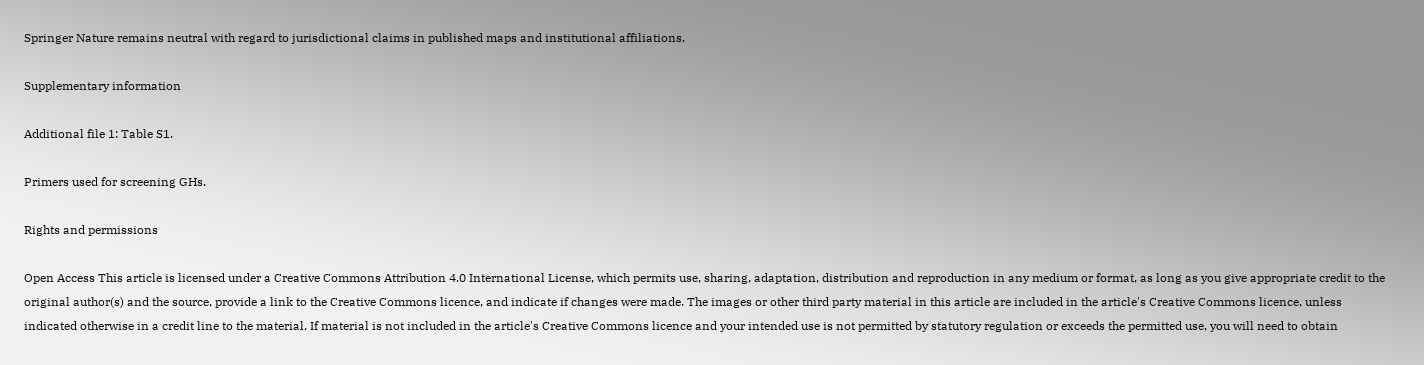Springer Nature remains neutral with regard to jurisdictional claims in published maps and institutional affiliations.

Supplementary information

Additional file 1: Table S1.

Primers used for screening GHs.

Rights and permissions

Open Access This article is licensed under a Creative Commons Attribution 4.0 International License, which permits use, sharing, adaptation, distribution and reproduction in any medium or format, as long as you give appropriate credit to the original author(s) and the source, provide a link to the Creative Commons licence, and indicate if changes were made. The images or other third party material in this article are included in the article's Creative Commons licence, unless indicated otherwise in a credit line to the material. If material is not included in the article's Creative Commons licence and your intended use is not permitted by statutory regulation or exceeds the permitted use, you will need to obtain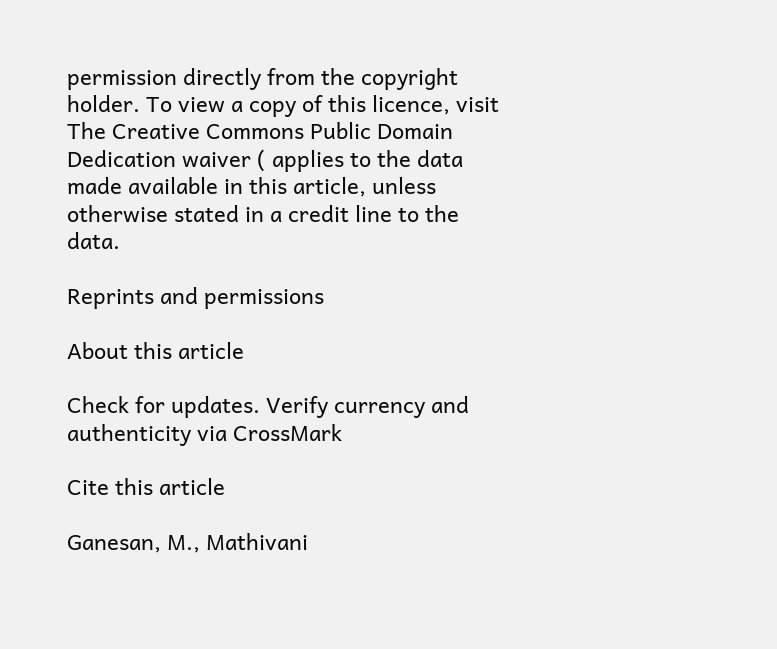permission directly from the copyright holder. To view a copy of this licence, visit The Creative Commons Public Domain Dedication waiver ( applies to the data made available in this article, unless otherwise stated in a credit line to the data.

Reprints and permissions

About this article

Check for updates. Verify currency and authenticity via CrossMark

Cite this article

Ganesan, M., Mathivani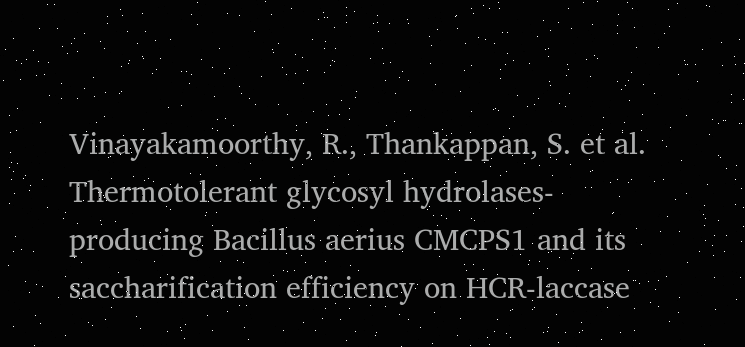Vinayakamoorthy, R., Thankappan, S. et al. Thermotolerant glycosyl hydrolases-producing Bacillus aerius CMCPS1 and its saccharification efficiency on HCR-laccase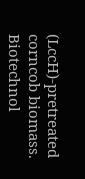(LccH)-pretreated corncob biomass. Biotechnol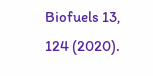Biofuels 13, 124 (2020).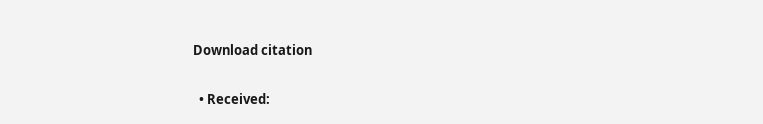Download citation

  • Received: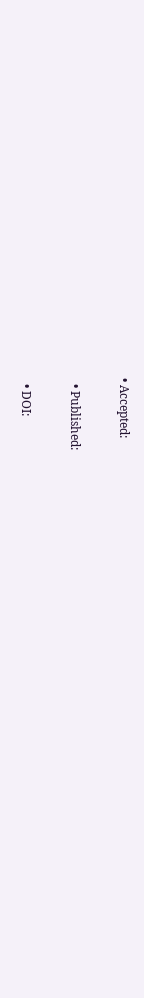• Accepted:

  • Published:

  • DOI: